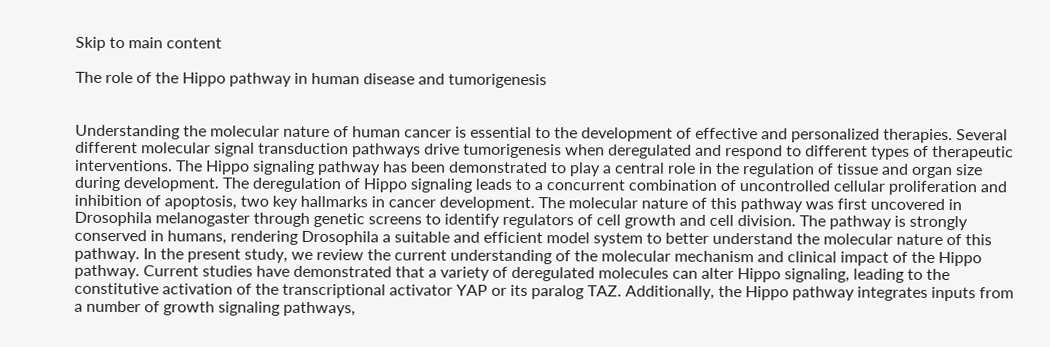Skip to main content

The role of the Hippo pathway in human disease and tumorigenesis


Understanding the molecular nature of human cancer is essential to the development of effective and personalized therapies. Several different molecular signal transduction pathways drive tumorigenesis when deregulated and respond to different types of therapeutic interventions. The Hippo signaling pathway has been demonstrated to play a central role in the regulation of tissue and organ size during development. The deregulation of Hippo signaling leads to a concurrent combination of uncontrolled cellular proliferation and inhibition of apoptosis, two key hallmarks in cancer development. The molecular nature of this pathway was first uncovered in Drosophila melanogaster through genetic screens to identify regulators of cell growth and cell division. The pathway is strongly conserved in humans, rendering Drosophila a suitable and efficient model system to better understand the molecular nature of this pathway. In the present study, we review the current understanding of the molecular mechanism and clinical impact of the Hippo pathway. Current studies have demonstrated that a variety of deregulated molecules can alter Hippo signaling, leading to the constitutive activation of the transcriptional activator YAP or its paralog TAZ. Additionally, the Hippo pathway integrates inputs from a number of growth signaling pathways,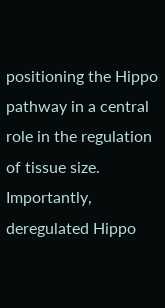positioning the Hippo pathway in a central role in the regulation of tissue size. Importantly, deregulated Hippo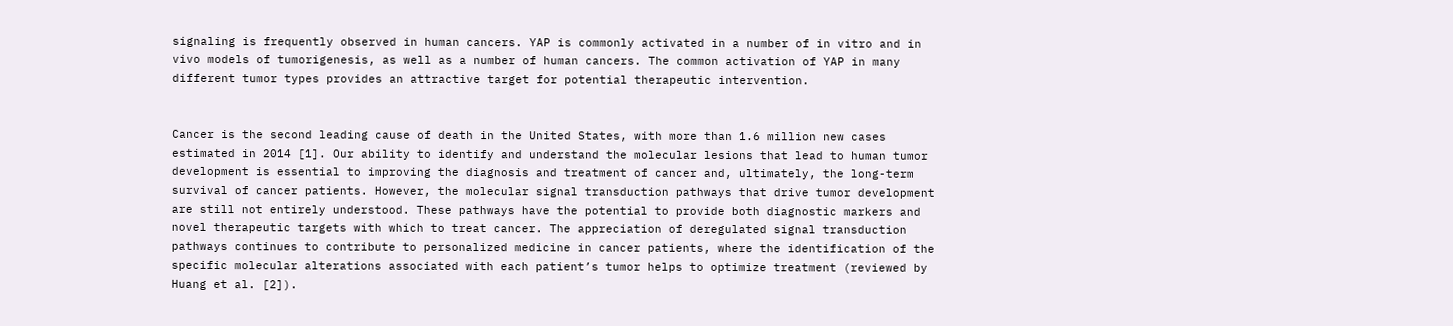signaling is frequently observed in human cancers. YAP is commonly activated in a number of in vitro and in vivo models of tumorigenesis, as well as a number of human cancers. The common activation of YAP in many different tumor types provides an attractive target for potential therapeutic intervention.


Cancer is the second leading cause of death in the United States, with more than 1.6 million new cases estimated in 2014 [1]. Our ability to identify and understand the molecular lesions that lead to human tumor development is essential to improving the diagnosis and treatment of cancer and, ultimately, the long-term survival of cancer patients. However, the molecular signal transduction pathways that drive tumor development are still not entirely understood. These pathways have the potential to provide both diagnostic markers and novel therapeutic targets with which to treat cancer. The appreciation of deregulated signal transduction pathways continues to contribute to personalized medicine in cancer patients, where the identification of the specific molecular alterations associated with each patient’s tumor helps to optimize treatment (reviewed by Huang et al. [2]).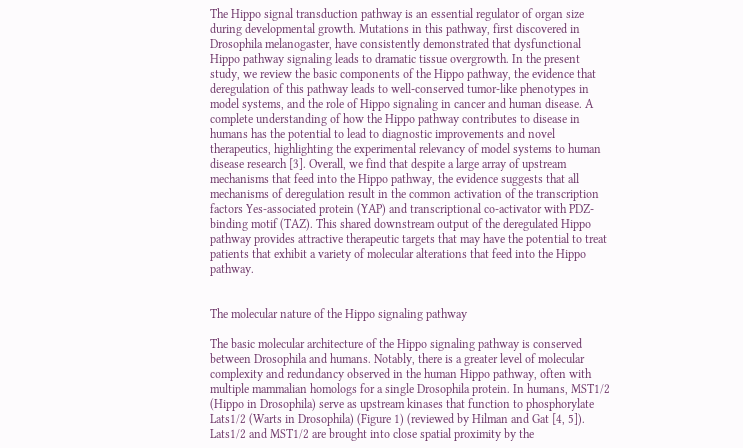The Hippo signal transduction pathway is an essential regulator of organ size during developmental growth. Mutations in this pathway, first discovered in Drosophila melanogaster, have consistently demonstrated that dysfunctional Hippo pathway signaling leads to dramatic tissue overgrowth. In the present study, we review the basic components of the Hippo pathway, the evidence that deregulation of this pathway leads to well-conserved tumor-like phenotypes in model systems, and the role of Hippo signaling in cancer and human disease. A complete understanding of how the Hippo pathway contributes to disease in humans has the potential to lead to diagnostic improvements and novel therapeutics, highlighting the experimental relevancy of model systems to human disease research [3]. Overall, we find that despite a large array of upstream mechanisms that feed into the Hippo pathway, the evidence suggests that all mechanisms of deregulation result in the common activation of the transcription factors Yes-associated protein (YAP) and transcriptional co-activator with PDZ-binding motif (TAZ). This shared downstream output of the deregulated Hippo pathway provides attractive therapeutic targets that may have the potential to treat patients that exhibit a variety of molecular alterations that feed into the Hippo pathway.


The molecular nature of the Hippo signaling pathway

The basic molecular architecture of the Hippo signaling pathway is conserved between Drosophila and humans. Notably, there is a greater level of molecular complexity and redundancy observed in the human Hippo pathway, often with multiple mammalian homologs for a single Drosophila protein. In humans, MST1/2 (Hippo in Drosophila) serve as upstream kinases that function to phosphorylate Lats1/2 (Warts in Drosophila) (Figure 1) (reviewed by Hilman and Gat [4, 5]). Lats1/2 and MST1/2 are brought into close spatial proximity by the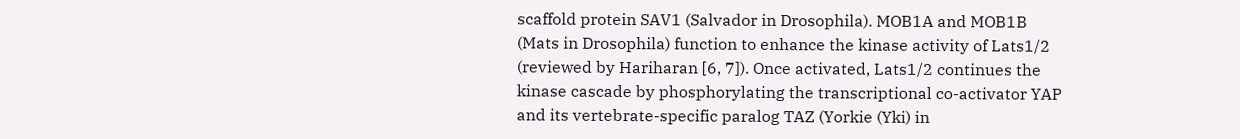scaffold protein SAV1 (Salvador in Drosophila). MOB1A and MOB1B (Mats in Drosophila) function to enhance the kinase activity of Lats1/2 (reviewed by Hariharan [6, 7]). Once activated, Lats1/2 continues the kinase cascade by phosphorylating the transcriptional co-activator YAP and its vertebrate-specific paralog TAZ (Yorkie (Yki) in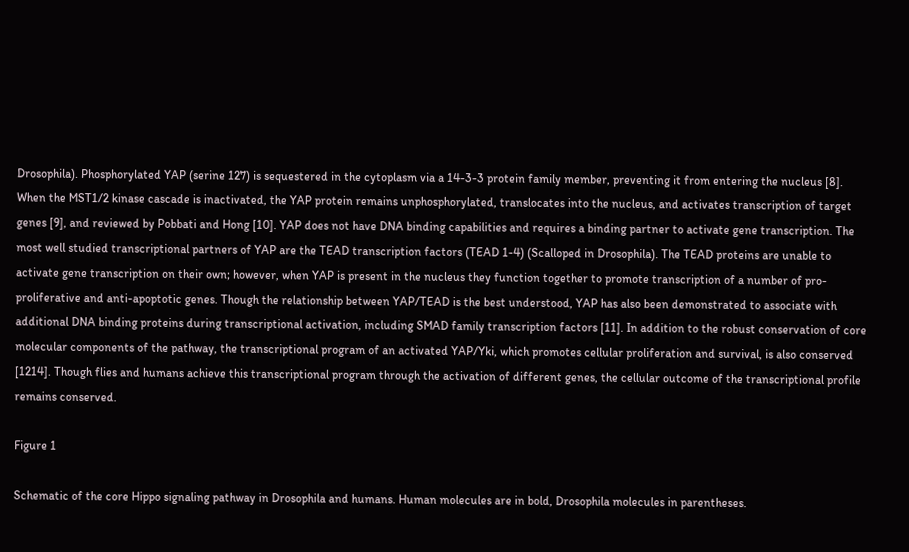Drosophila). Phosphorylated YAP (serine 127) is sequestered in the cytoplasm via a 14-3-3 protein family member, preventing it from entering the nucleus [8]. When the MST1/2 kinase cascade is inactivated, the YAP protein remains unphosphorylated, translocates into the nucleus, and activates transcription of target genes [9], and reviewed by Pobbati and Hong [10]. YAP does not have DNA binding capabilities and requires a binding partner to activate gene transcription. The most well studied transcriptional partners of YAP are the TEAD transcription factors (TEAD 1-4) (Scalloped in Drosophila). The TEAD proteins are unable to activate gene transcription on their own; however, when YAP is present in the nucleus they function together to promote transcription of a number of pro-proliferative and anti-apoptotic genes. Though the relationship between YAP/TEAD is the best understood, YAP has also been demonstrated to associate with additional DNA binding proteins during transcriptional activation, including SMAD family transcription factors [11]. In addition to the robust conservation of core molecular components of the pathway, the transcriptional program of an activated YAP/Yki, which promotes cellular proliferation and survival, is also conserved [1214]. Though flies and humans achieve this transcriptional program through the activation of different genes, the cellular outcome of the transcriptional profile remains conserved.

Figure 1

Schematic of the core Hippo signaling pathway in Drosophila and humans. Human molecules are in bold, Drosophila molecules in parentheses.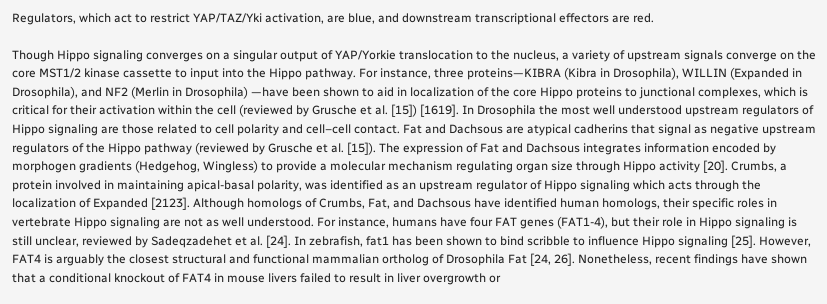Regulators, which act to restrict YAP/TAZ/Yki activation, are blue, and downstream transcriptional effectors are red.

Though Hippo signaling converges on a singular output of YAP/Yorkie translocation to the nucleus, a variety of upstream signals converge on the core MST1/2 kinase cassette to input into the Hippo pathway. For instance, three proteins—KIBRA (Kibra in Drosophila), WILLIN (Expanded in Drosophila), and NF2 (Merlin in Drosophila) —have been shown to aid in localization of the core Hippo proteins to junctional complexes, which is critical for their activation within the cell (reviewed by Grusche et al. [15]) [1619]. In Drosophila the most well understood upstream regulators of Hippo signaling are those related to cell polarity and cell–cell contact. Fat and Dachsous are atypical cadherins that signal as negative upstream regulators of the Hippo pathway (reviewed by Grusche et al. [15]). The expression of Fat and Dachsous integrates information encoded by morphogen gradients (Hedgehog, Wingless) to provide a molecular mechanism regulating organ size through Hippo activity [20]. Crumbs, a protein involved in maintaining apical-basal polarity, was identified as an upstream regulator of Hippo signaling which acts through the localization of Expanded [2123]. Although homologs of Crumbs, Fat, and Dachsous have identified human homologs, their specific roles in vertebrate Hippo signaling are not as well understood. For instance, humans have four FAT genes (FAT1-4), but their role in Hippo signaling is still unclear, reviewed by Sadeqzadehet et al. [24]. In zebrafish, fat1 has been shown to bind scribble to influence Hippo signaling [25]. However, FAT4 is arguably the closest structural and functional mammalian ortholog of Drosophila Fat [24, 26]. Nonetheless, recent findings have shown that a conditional knockout of FAT4 in mouse livers failed to result in liver overgrowth or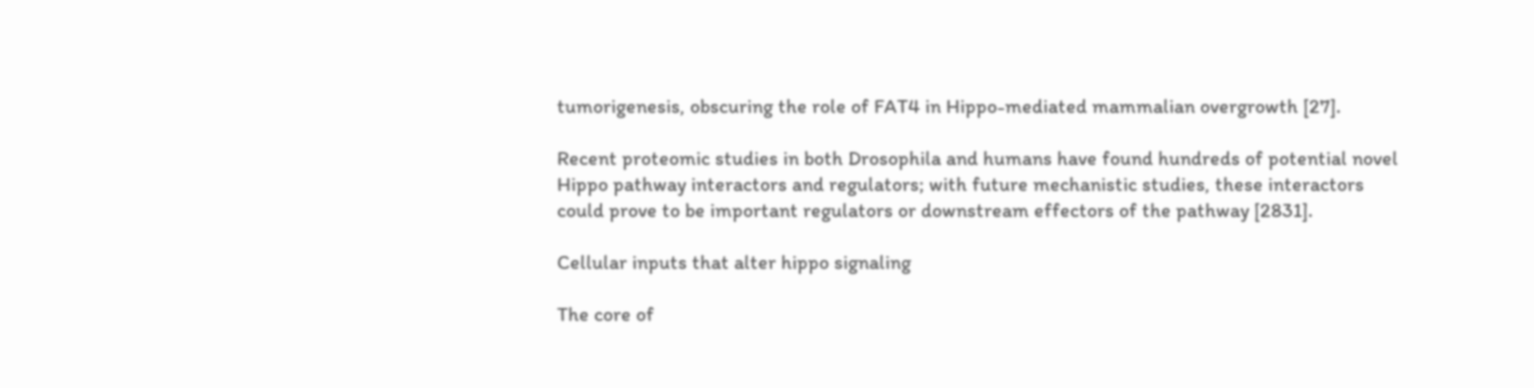tumorigenesis, obscuring the role of FAT4 in Hippo-mediated mammalian overgrowth [27].

Recent proteomic studies in both Drosophila and humans have found hundreds of potential novel Hippo pathway interactors and regulators; with future mechanistic studies, these interactors could prove to be important regulators or downstream effectors of the pathway [2831].

Cellular inputs that alter hippo signaling

The core of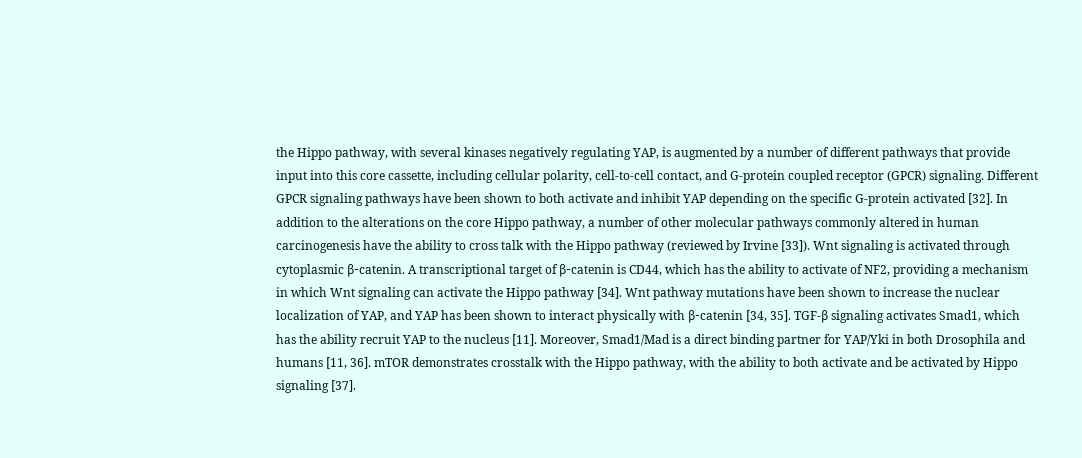the Hippo pathway, with several kinases negatively regulating YAP, is augmented by a number of different pathways that provide input into this core cassette, including cellular polarity, cell-to-cell contact, and G-protein coupled receptor (GPCR) signaling. Different GPCR signaling pathways have been shown to both activate and inhibit YAP depending on the specific G-protein activated [32]. In addition to the alterations on the core Hippo pathway, a number of other molecular pathways commonly altered in human carcinogenesis have the ability to cross talk with the Hippo pathway (reviewed by Irvine [33]). Wnt signaling is activated through cytoplasmic β-catenin. A transcriptional target of β-catenin is CD44, which has the ability to activate of NF2, providing a mechanism in which Wnt signaling can activate the Hippo pathway [34]. Wnt pathway mutations have been shown to increase the nuclear localization of YAP, and YAP has been shown to interact physically with β-catenin [34, 35]. TGF-β signaling activates Smad1, which has the ability recruit YAP to the nucleus [11]. Moreover, Smad1/Mad is a direct binding partner for YAP/Yki in both Drosophila and humans [11, 36]. mTOR demonstrates crosstalk with the Hippo pathway, with the ability to both activate and be activated by Hippo signaling [37].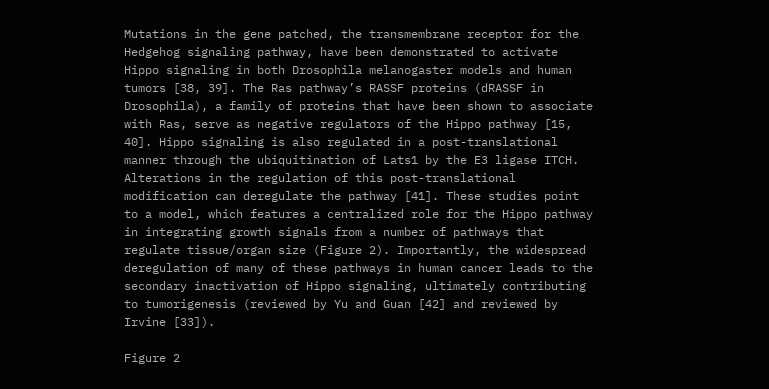Mutations in the gene patched, the transmembrane receptor for the Hedgehog signaling pathway, have been demonstrated to activate Hippo signaling in both Drosophila melanogaster models and human tumors [38, 39]. The Ras pathway’s RASSF proteins (dRASSF in Drosophila), a family of proteins that have been shown to associate with Ras, serve as negative regulators of the Hippo pathway [15, 40]. Hippo signaling is also regulated in a post-translational manner through the ubiquitination of Lats1 by the E3 ligase ITCH. Alterations in the regulation of this post-translational modification can deregulate the pathway [41]. These studies point to a model, which features a centralized role for the Hippo pathway in integrating growth signals from a number of pathways that regulate tissue/organ size (Figure 2). Importantly, the widespread deregulation of many of these pathways in human cancer leads to the secondary inactivation of Hippo signaling, ultimately contributing to tumorigenesis (reviewed by Yu and Guan [42] and reviewed by Irvine [33]).

Figure 2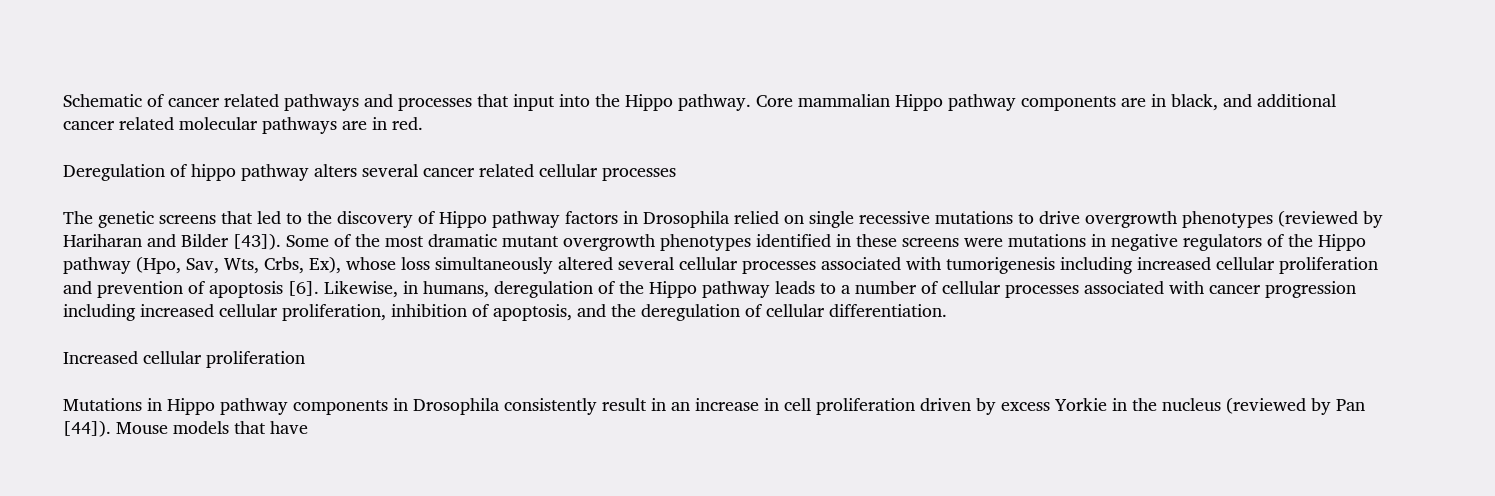Schematic of cancer related pathways and processes that input into the Hippo pathway. Core mammalian Hippo pathway components are in black, and additional cancer related molecular pathways are in red.

Deregulation of hippo pathway alters several cancer related cellular processes

The genetic screens that led to the discovery of Hippo pathway factors in Drosophila relied on single recessive mutations to drive overgrowth phenotypes (reviewed by Hariharan and Bilder [43]). Some of the most dramatic mutant overgrowth phenotypes identified in these screens were mutations in negative regulators of the Hippo pathway (Hpo, Sav, Wts, Crbs, Ex), whose loss simultaneously altered several cellular processes associated with tumorigenesis including increased cellular proliferation and prevention of apoptosis [6]. Likewise, in humans, deregulation of the Hippo pathway leads to a number of cellular processes associated with cancer progression including increased cellular proliferation, inhibition of apoptosis, and the deregulation of cellular differentiation.

Increased cellular proliferation

Mutations in Hippo pathway components in Drosophila consistently result in an increase in cell proliferation driven by excess Yorkie in the nucleus (reviewed by Pan [44]). Mouse models that have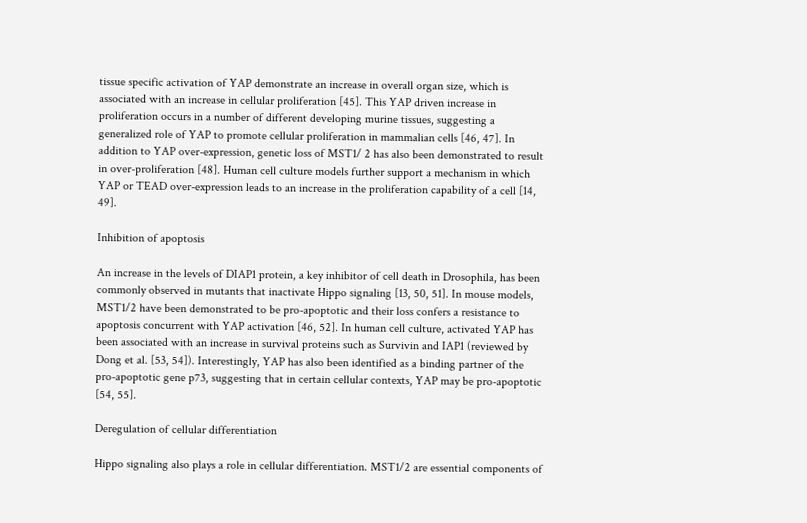tissue specific activation of YAP demonstrate an increase in overall organ size, which is associated with an increase in cellular proliferation [45]. This YAP driven increase in proliferation occurs in a number of different developing murine tissues, suggesting a generalized role of YAP to promote cellular proliferation in mammalian cells [46, 47]. In addition to YAP over-expression, genetic loss of MST1/ 2 has also been demonstrated to result in over-proliferation [48]. Human cell culture models further support a mechanism in which YAP or TEAD over-expression leads to an increase in the proliferation capability of a cell [14, 49].

Inhibition of apoptosis

An increase in the levels of DIAP1 protein, a key inhibitor of cell death in Drosophila, has been commonly observed in mutants that inactivate Hippo signaling [13, 50, 51]. In mouse models, MST1/2 have been demonstrated to be pro-apoptotic and their loss confers a resistance to apoptosis concurrent with YAP activation [46, 52]. In human cell culture, activated YAP has been associated with an increase in survival proteins such as Survivin and IAP1 (reviewed by Dong et al. [53, 54]). Interestingly, YAP has also been identified as a binding partner of the pro-apoptotic gene p73, suggesting that in certain cellular contexts, YAP may be pro-apoptotic [54, 55].

Deregulation of cellular differentiation

Hippo signaling also plays a role in cellular differentiation. MST1/2 are essential components of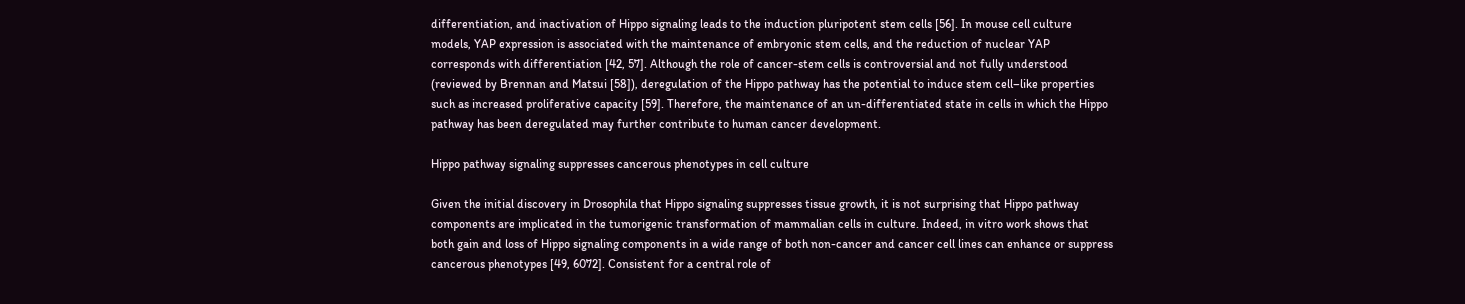differentiation, and inactivation of Hippo signaling leads to the induction pluripotent stem cells [56]. In mouse cell culture models, YAP expression is associated with the maintenance of embryonic stem cells, and the reduction of nuclear YAP corresponds with differentiation [42, 57]. Although the role of cancer-stem cells is controversial and not fully understood (reviewed by Brennan and Matsui [58]), deregulation of the Hippo pathway has the potential to induce stem cell–like properties such as increased proliferative capacity [59]. Therefore, the maintenance of an un-differentiated state in cells in which the Hippo pathway has been deregulated may further contribute to human cancer development.

Hippo pathway signaling suppresses cancerous phenotypes in cell culture

Given the initial discovery in Drosophila that Hippo signaling suppresses tissue growth, it is not surprising that Hippo pathway components are implicated in the tumorigenic transformation of mammalian cells in culture. Indeed, in vitro work shows that both gain and loss of Hippo signaling components in a wide range of both non-cancer and cancer cell lines can enhance or suppress cancerous phenotypes [49, 6072]. Consistent for a central role of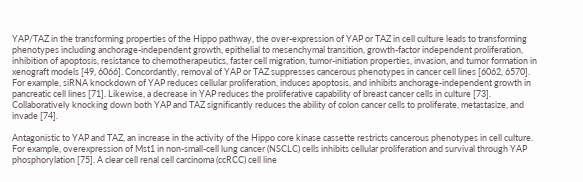YAP/TAZ in the transforming properties of the Hippo pathway, the over-expression of YAP or TAZ in cell culture leads to transforming phenotypes including anchorage-independent growth, epithelial to mesenchymal transition, growth-factor independent proliferation, inhibition of apoptosis, resistance to chemotherapeutics, faster cell migration, tumor-initiation properties, invasion, and tumor formation in xenograft models [49, 6066]. Concordantly, removal of YAP or TAZ suppresses cancerous phenotypes in cancer cell lines [6062, 6570]. For example, siRNA knockdown of YAP reduces cellular proliferation, induces apoptosis, and inhibits anchorage-independent growth in pancreatic cell lines [71]. Likewise, a decrease in YAP reduces the proliferative capability of breast cancer cells in culture [73]. Collaboratively knocking down both YAP and TAZ significantly reduces the ability of colon cancer cells to proliferate, metastasize, and invade [74].

Antagonistic to YAP and TAZ, an increase in the activity of the Hippo core kinase cassette restricts cancerous phenotypes in cell culture. For example, overexpression of Mst1 in non-small-cell lung cancer (NSCLC) cells inhibits cellular proliferation and survival through YAP phosphorylation [75]. A clear cell renal cell carcinoma (ccRCC) cell line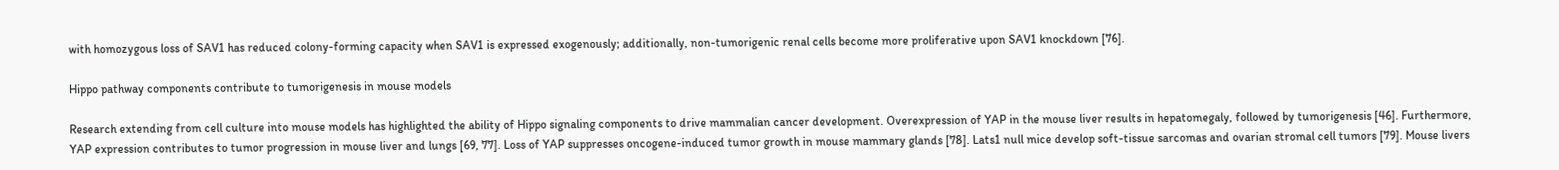with homozygous loss of SAV1 has reduced colony-forming capacity when SAV1 is expressed exogenously; additionally, non-tumorigenic renal cells become more proliferative upon SAV1 knockdown [76].

Hippo pathway components contribute to tumorigenesis in mouse models

Research extending from cell culture into mouse models has highlighted the ability of Hippo signaling components to drive mammalian cancer development. Overexpression of YAP in the mouse liver results in hepatomegaly, followed by tumorigenesis [46]. Furthermore, YAP expression contributes to tumor progression in mouse liver and lungs [69, 77]. Loss of YAP suppresses oncogene-induced tumor growth in mouse mammary glands [78]. Lats1 null mice develop soft-tissue sarcomas and ovarian stromal cell tumors [79]. Mouse livers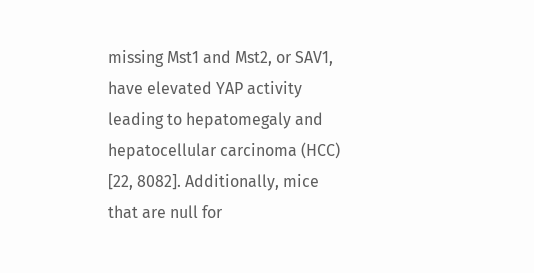missing Mst1 and Mst2, or SAV1, have elevated YAP activity leading to hepatomegaly and hepatocellular carcinoma (HCC) [22, 8082]. Additionally, mice that are null for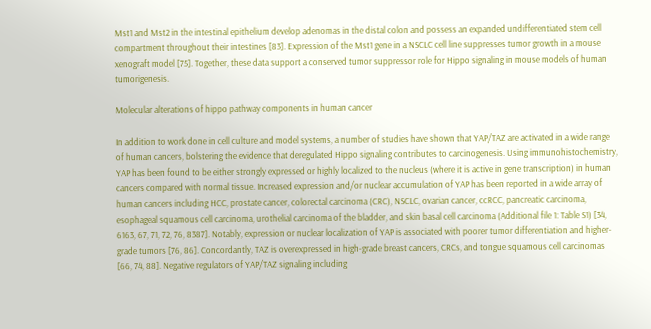Mst1 and Mst2 in the intestinal epithelium develop adenomas in the distal colon and possess an expanded undifferentiated stem cell compartment throughout their intestines [83]. Expression of the Mst1 gene in a NSCLC cell line suppresses tumor growth in a mouse xenograft model [75]. Together, these data support a conserved tumor suppressor role for Hippo signaling in mouse models of human tumorigenesis.

Molecular alterations of hippo pathway components in human cancer

In addition to work done in cell culture and model systems, a number of studies have shown that YAP/TAZ are activated in a wide range of human cancers, bolstering the evidence that deregulated Hippo signaling contributes to carcinogenesis. Using immunohistochemistry, YAP has been found to be either strongly expressed or highly localized to the nucleus (where it is active in gene transcription) in human cancers compared with normal tissue. Increased expression and/or nuclear accumulation of YAP has been reported in a wide array of human cancers including HCC, prostate cancer, colorectal carcinoma (CRC), NSCLC, ovarian cancer, ccRCC, pancreatic carcinoma, esophageal squamous cell carcinoma, urothelial carcinoma of the bladder, and skin basal cell carcinoma (Additional file 1: Table S1) [34, 6163, 67, 71, 72, 76, 8387]. Notably, expression or nuclear localization of YAP is associated with poorer tumor differentiation and higher-grade tumors [76, 86]. Concordantly, TAZ is overexpressed in high-grade breast cancers, CRCs, and tongue squamous cell carcinomas [66, 74, 88]. Negative regulators of YAP/TAZ signaling including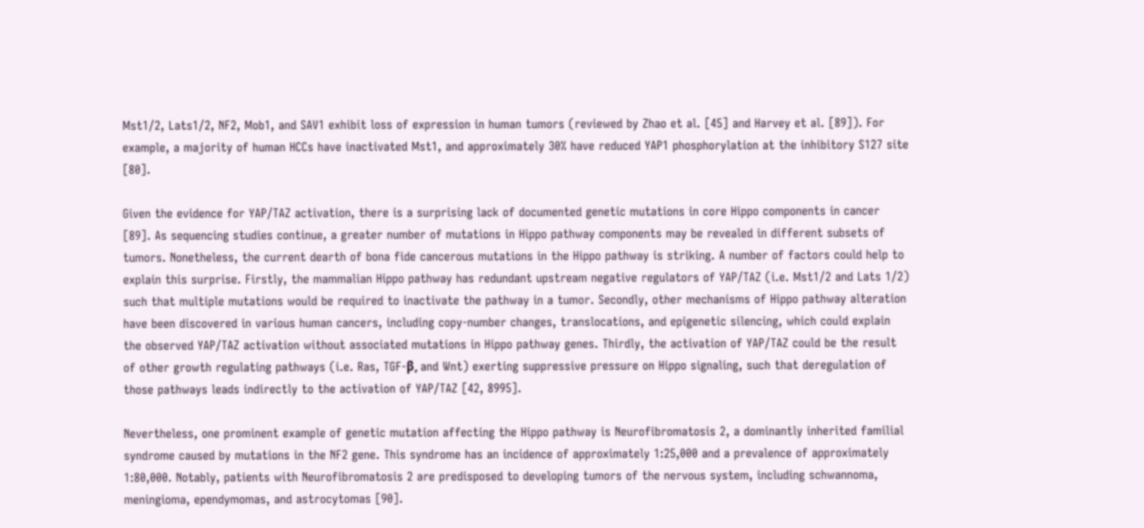Mst1/2, Lats1/2, NF2, Mob1, and SAV1 exhibit loss of expression in human tumors (reviewed by Zhao et al. [45] and Harvey et al. [89]). For example, a majority of human HCCs have inactivated Mst1, and approximately 30% have reduced YAP1 phosphorylation at the inhibitory S127 site [80].

Given the evidence for YAP/TAZ activation, there is a surprising lack of documented genetic mutations in core Hippo components in cancer [89]. As sequencing studies continue, a greater number of mutations in Hippo pathway components may be revealed in different subsets of tumors. Nonetheless, the current dearth of bona fide cancerous mutations in the Hippo pathway is striking. A number of factors could help to explain this surprise. Firstly, the mammalian Hippo pathway has redundant upstream negative regulators of YAP/TAZ (i.e. Mst1/2 and Lats 1/2) such that multiple mutations would be required to inactivate the pathway in a tumor. Secondly, other mechanisms of Hippo pathway alteration have been discovered in various human cancers, including copy-number changes, translocations, and epigenetic silencing, which could explain the observed YAP/TAZ activation without associated mutations in Hippo pathway genes. Thirdly, the activation of YAP/TAZ could be the result of other growth regulating pathways (i.e. Ras, TGF-β, and Wnt) exerting suppressive pressure on Hippo signaling, such that deregulation of those pathways leads indirectly to the activation of YAP/TAZ [42, 8995].

Nevertheless, one prominent example of genetic mutation affecting the Hippo pathway is Neurofibromatosis 2, a dominantly inherited familial syndrome caused by mutations in the NF2 gene. This syndrome has an incidence of approximately 1:25,000 and a prevalence of approximately 1:80,000. Notably, patients with Neurofibromatosis 2 are predisposed to developing tumors of the nervous system, including schwannoma, meningioma, ependymomas, and astrocytomas [90].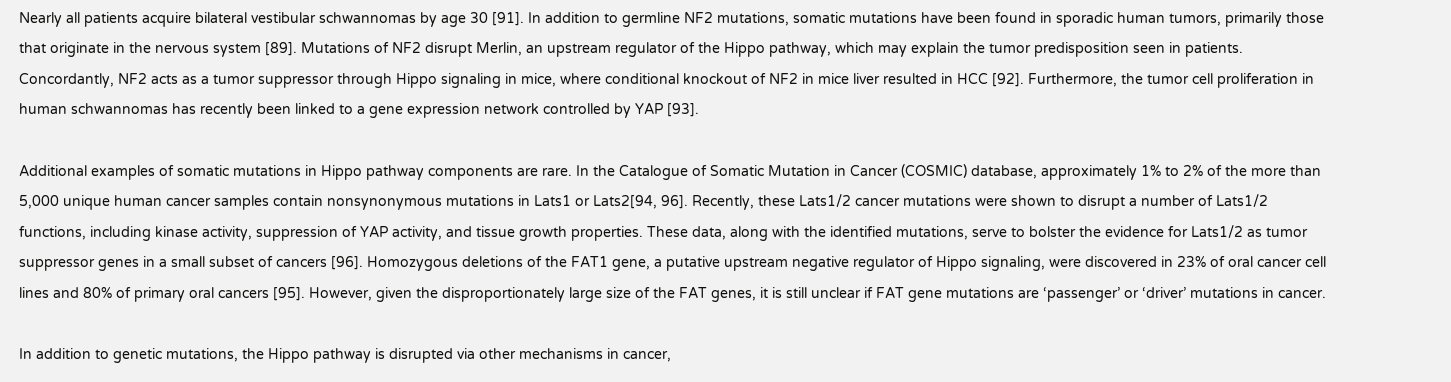Nearly all patients acquire bilateral vestibular schwannomas by age 30 [91]. In addition to germline NF2 mutations, somatic mutations have been found in sporadic human tumors, primarily those that originate in the nervous system [89]. Mutations of NF2 disrupt Merlin, an upstream regulator of the Hippo pathway, which may explain the tumor predisposition seen in patients. Concordantly, NF2 acts as a tumor suppressor through Hippo signaling in mice, where conditional knockout of NF2 in mice liver resulted in HCC [92]. Furthermore, the tumor cell proliferation in human schwannomas has recently been linked to a gene expression network controlled by YAP [93].

Additional examples of somatic mutations in Hippo pathway components are rare. In the Catalogue of Somatic Mutation in Cancer (COSMIC) database, approximately 1% to 2% of the more than 5,000 unique human cancer samples contain nonsynonymous mutations in Lats1 or Lats2[94, 96]. Recently, these Lats1/2 cancer mutations were shown to disrupt a number of Lats1/2 functions, including kinase activity, suppression of YAP activity, and tissue growth properties. These data, along with the identified mutations, serve to bolster the evidence for Lats1/2 as tumor suppressor genes in a small subset of cancers [96]. Homozygous deletions of the FAT1 gene, a putative upstream negative regulator of Hippo signaling, were discovered in 23% of oral cancer cell lines and 80% of primary oral cancers [95]. However, given the disproportionately large size of the FAT genes, it is still unclear if FAT gene mutations are ‘passenger’ or ‘driver’ mutations in cancer.

In addition to genetic mutations, the Hippo pathway is disrupted via other mechanisms in cancer,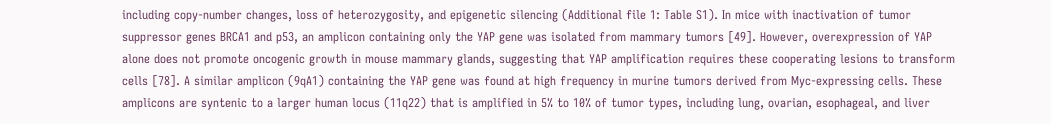including copy-number changes, loss of heterozygosity, and epigenetic silencing (Additional file 1: Table S1). In mice with inactivation of tumor suppressor genes BRCA1 and p53, an amplicon containing only the YAP gene was isolated from mammary tumors [49]. However, overexpression of YAP alone does not promote oncogenic growth in mouse mammary glands, suggesting that YAP amplification requires these cooperating lesions to transform cells [78]. A similar amplicon (9qA1) containing the YAP gene was found at high frequency in murine tumors derived from Myc-expressing cells. These amplicons are syntenic to a larger human locus (11q22) that is amplified in 5% to 10% of tumor types, including lung, ovarian, esophageal, and liver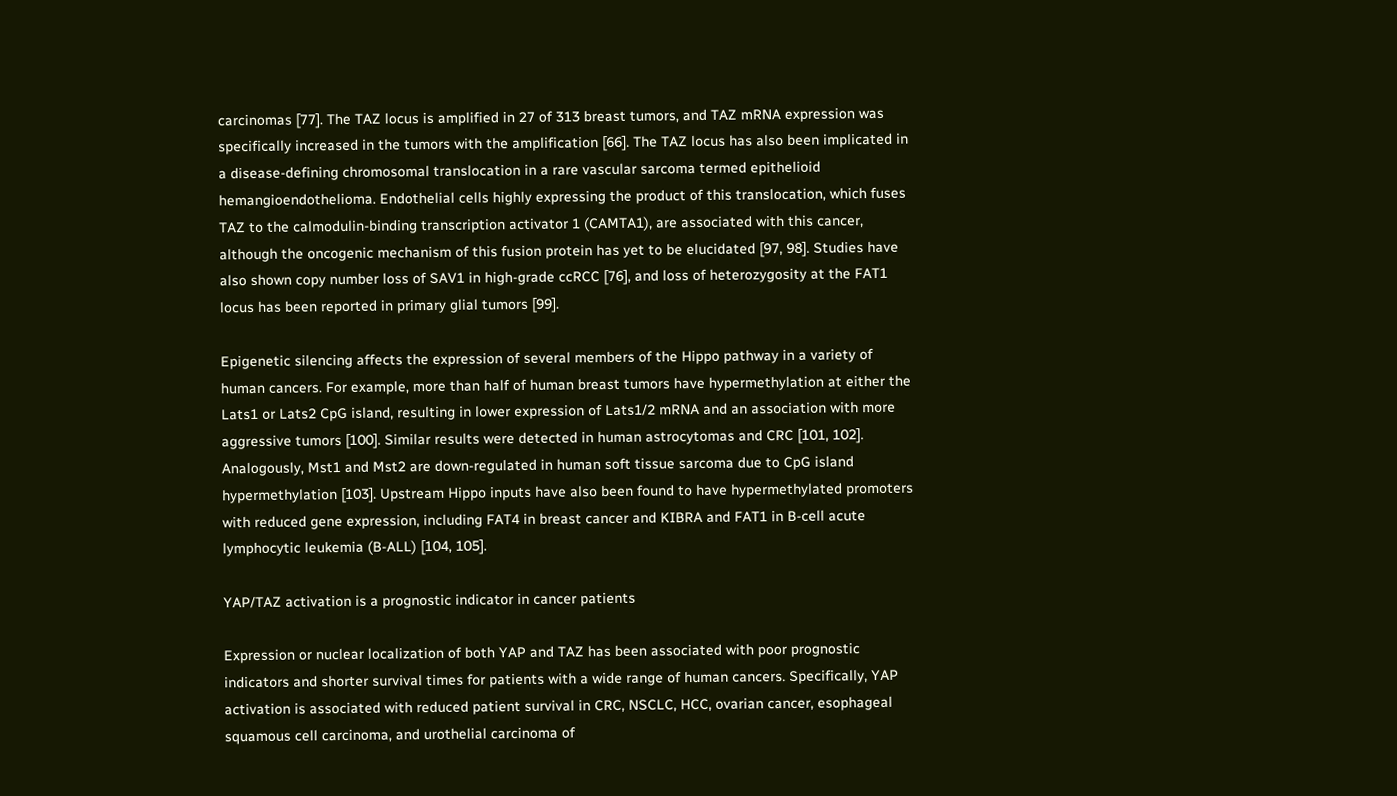carcinomas [77]. The TAZ locus is amplified in 27 of 313 breast tumors, and TAZ mRNA expression was specifically increased in the tumors with the amplification [66]. The TAZ locus has also been implicated in a disease-defining chromosomal translocation in a rare vascular sarcoma termed epithelioid hemangioendothelioma. Endothelial cells highly expressing the product of this translocation, which fuses TAZ to the calmodulin-binding transcription activator 1 (CAMTA1), are associated with this cancer, although the oncogenic mechanism of this fusion protein has yet to be elucidated [97, 98]. Studies have also shown copy number loss of SAV1 in high-grade ccRCC [76], and loss of heterozygosity at the FAT1 locus has been reported in primary glial tumors [99].

Epigenetic silencing affects the expression of several members of the Hippo pathway in a variety of human cancers. For example, more than half of human breast tumors have hypermethylation at either the Lats1 or Lats2 CpG island, resulting in lower expression of Lats1/2 mRNA and an association with more aggressive tumors [100]. Similar results were detected in human astrocytomas and CRC [101, 102]. Analogously, Mst1 and Mst2 are down-regulated in human soft tissue sarcoma due to CpG island hypermethylation [103]. Upstream Hippo inputs have also been found to have hypermethylated promoters with reduced gene expression, including FAT4 in breast cancer and KIBRA and FAT1 in B-cell acute lymphocytic leukemia (B-ALL) [104, 105].

YAP/TAZ activation is a prognostic indicator in cancer patients

Expression or nuclear localization of both YAP and TAZ has been associated with poor prognostic indicators and shorter survival times for patients with a wide range of human cancers. Specifically, YAP activation is associated with reduced patient survival in CRC, NSCLC, HCC, ovarian cancer, esophageal squamous cell carcinoma, and urothelial carcinoma of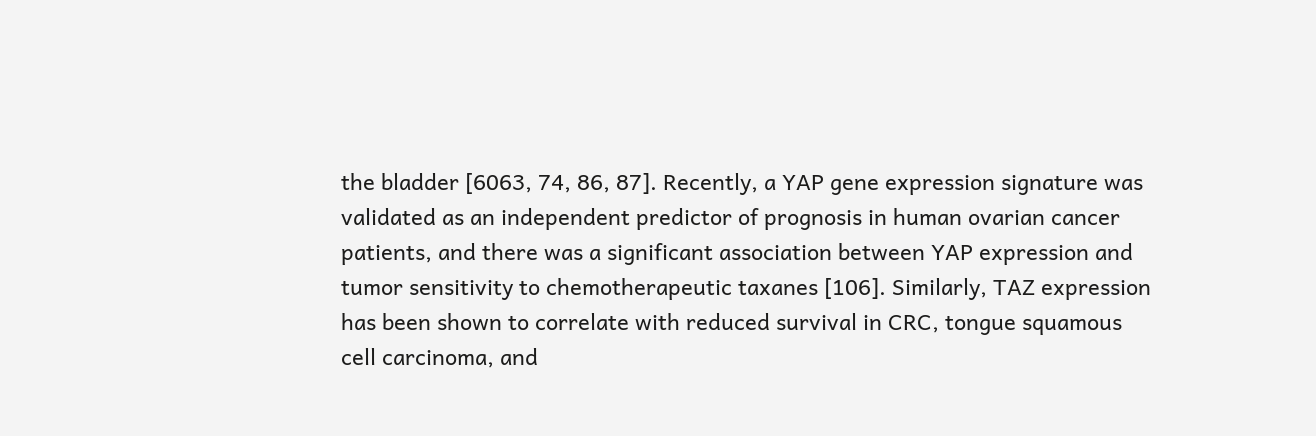the bladder [6063, 74, 86, 87]. Recently, a YAP gene expression signature was validated as an independent predictor of prognosis in human ovarian cancer patients, and there was a significant association between YAP expression and tumor sensitivity to chemotherapeutic taxanes [106]. Similarly, TAZ expression has been shown to correlate with reduced survival in CRC, tongue squamous cell carcinoma, and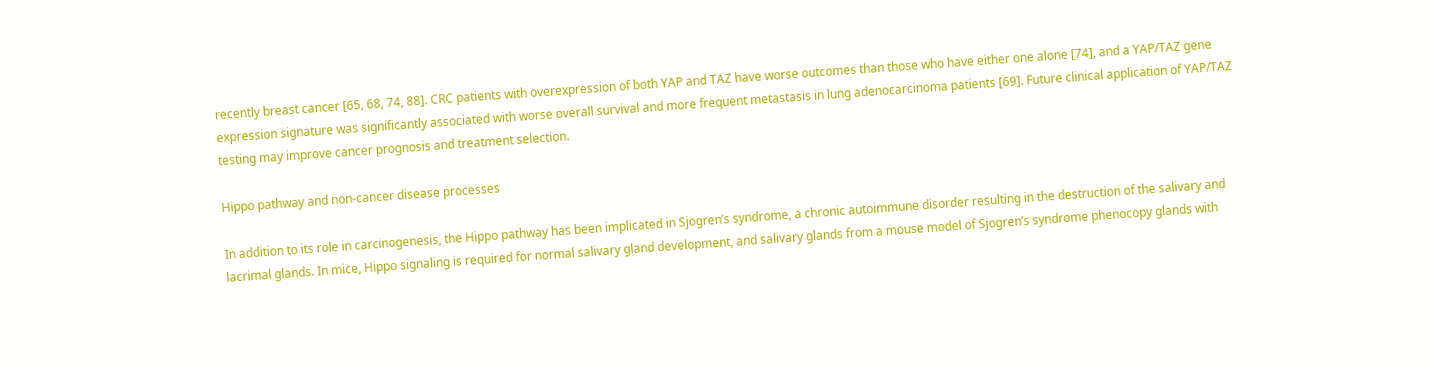recently breast cancer [65, 68, 74, 88]. CRC patients with overexpression of both YAP and TAZ have worse outcomes than those who have either one alone [74], and a YAP/TAZ gene expression signature was significantly associated with worse overall survival and more frequent metastasis in lung adenocarcinoma patients [69]. Future clinical application of YAP/TAZ testing may improve cancer prognosis and treatment selection.

Hippo pathway and non-cancer disease processes

In addition to its role in carcinogenesis, the Hippo pathway has been implicated in Sjogren’s syndrome, a chronic autoimmune disorder resulting in the destruction of the salivary and lacrimal glands. In mice, Hippo signaling is required for normal salivary gland development, and salivary glands from a mouse model of Sjogren’s syndrome phenocopy glands with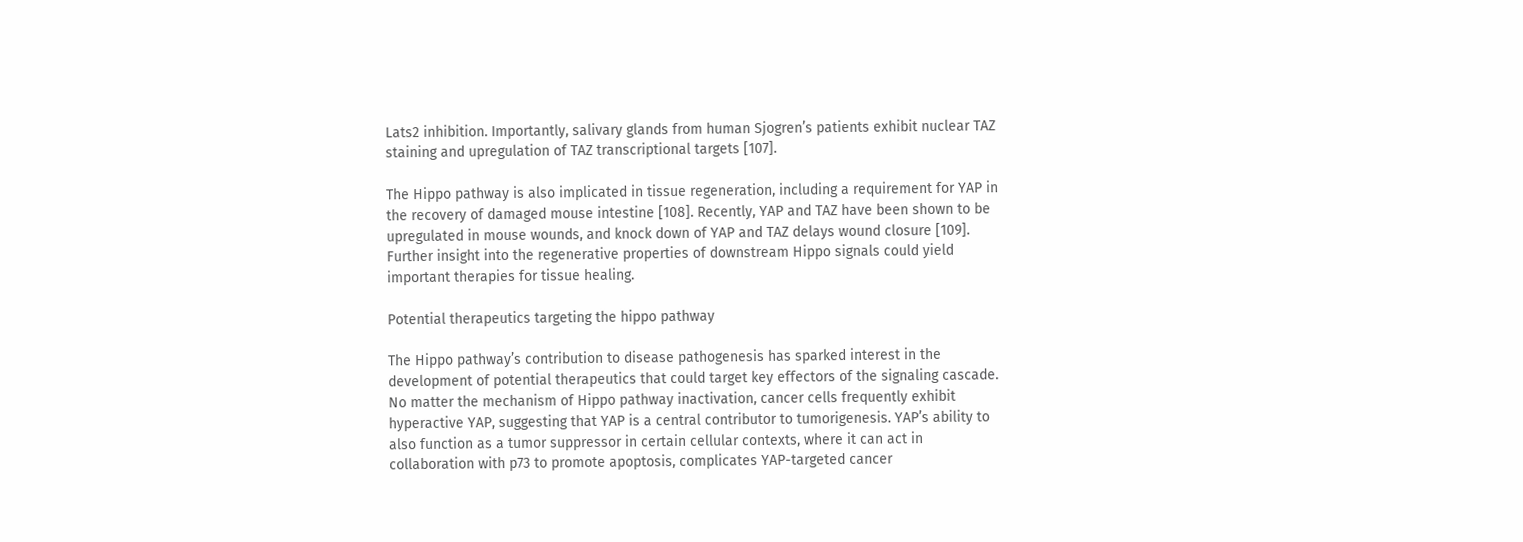Lats2 inhibition. Importantly, salivary glands from human Sjogren’s patients exhibit nuclear TAZ staining and upregulation of TAZ transcriptional targets [107].

The Hippo pathway is also implicated in tissue regeneration, including a requirement for YAP in the recovery of damaged mouse intestine [108]. Recently, YAP and TAZ have been shown to be upregulated in mouse wounds, and knock down of YAP and TAZ delays wound closure [109]. Further insight into the regenerative properties of downstream Hippo signals could yield important therapies for tissue healing.

Potential therapeutics targeting the hippo pathway

The Hippo pathway’s contribution to disease pathogenesis has sparked interest in the development of potential therapeutics that could target key effectors of the signaling cascade. No matter the mechanism of Hippo pathway inactivation, cancer cells frequently exhibit hyperactive YAP, suggesting that YAP is a central contributor to tumorigenesis. YAP’s ability to also function as a tumor suppressor in certain cellular contexts, where it can act in collaboration with p73 to promote apoptosis, complicates YAP-targeted cancer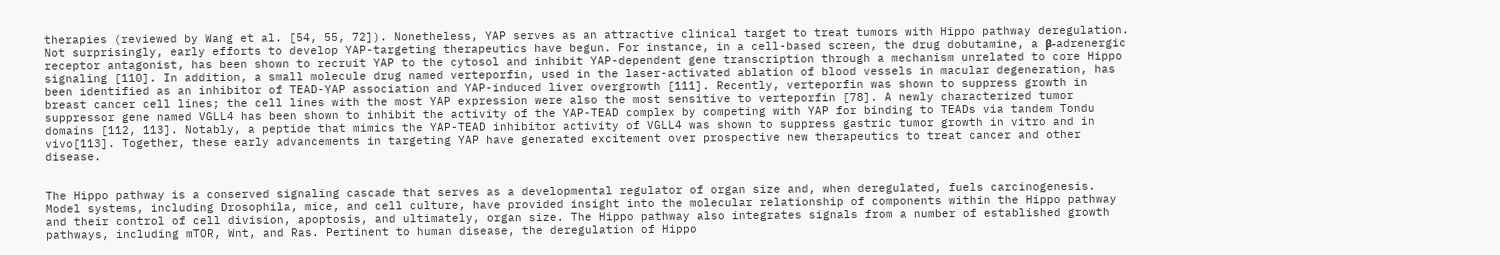therapies (reviewed by Wang et al. [54, 55, 72]). Nonetheless, YAP serves as an attractive clinical target to treat tumors with Hippo pathway deregulation. Not surprisingly, early efforts to develop YAP-targeting therapeutics have begun. For instance, in a cell-based screen, the drug dobutamine, a β-adrenergic receptor antagonist, has been shown to recruit YAP to the cytosol and inhibit YAP-dependent gene transcription through a mechanism unrelated to core Hippo signaling [110]. In addition, a small molecule drug named verteporfin, used in the laser-activated ablation of blood vessels in macular degeneration, has been identified as an inhibitor of TEAD-YAP association and YAP-induced liver overgrowth [111]. Recently, verteporfin was shown to suppress growth in breast cancer cell lines; the cell lines with the most YAP expression were also the most sensitive to verteporfin [78]. A newly characterized tumor suppressor gene named VGLL4 has been shown to inhibit the activity of the YAP-TEAD complex by competing with YAP for binding to TEADs via tandem Tondu domains [112, 113]. Notably, a peptide that mimics the YAP-TEAD inhibitor activity of VGLL4 was shown to suppress gastric tumor growth in vitro and in vivo[113]. Together, these early advancements in targeting YAP have generated excitement over prospective new therapeutics to treat cancer and other disease.


The Hippo pathway is a conserved signaling cascade that serves as a developmental regulator of organ size and, when deregulated, fuels carcinogenesis. Model systems, including Drosophila, mice, and cell culture, have provided insight into the molecular relationship of components within the Hippo pathway and their control of cell division, apoptosis, and ultimately, organ size. The Hippo pathway also integrates signals from a number of established growth pathways, including mTOR, Wnt, and Ras. Pertinent to human disease, the deregulation of Hippo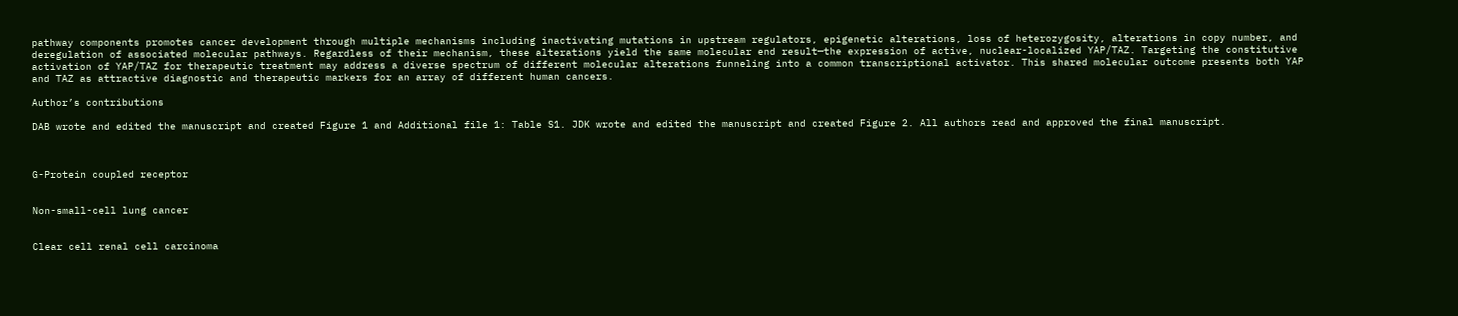pathway components promotes cancer development through multiple mechanisms including inactivating mutations in upstream regulators, epigenetic alterations, loss of heterozygosity, alterations in copy number, and deregulation of associated molecular pathways. Regardless of their mechanism, these alterations yield the same molecular end result—the expression of active, nuclear-localized YAP/TAZ. Targeting the constitutive activation of YAP/TAZ for therapeutic treatment may address a diverse spectrum of different molecular alterations funneling into a common transcriptional activator. This shared molecular outcome presents both YAP and TAZ as attractive diagnostic and therapeutic markers for an array of different human cancers.

Author’s contributions

DAB wrote and edited the manuscript and created Figure 1 and Additional file 1: Table S1. JDK wrote and edited the manuscript and created Figure 2. All authors read and approved the final manuscript.



G-Protein coupled receptor


Non-small-cell lung cancer


Clear cell renal cell carcinoma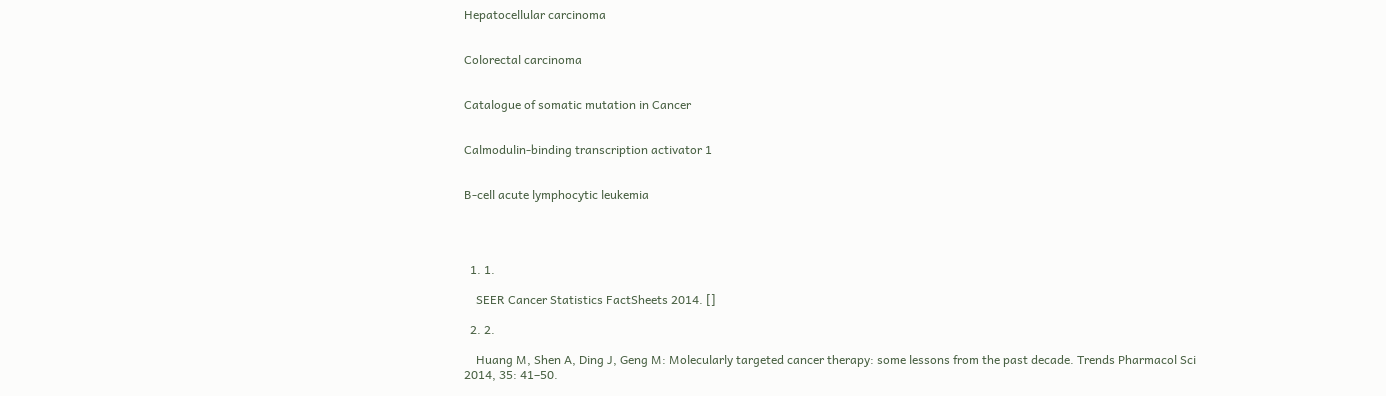Hepatocellular carcinoma


Colorectal carcinoma


Catalogue of somatic mutation in Cancer


Calmodulin-binding transcription activator 1


B-cell acute lymphocytic leukemia




  1. 1.

    SEER Cancer Statistics FactSheets 2014. []

  2. 2.

    Huang M, Shen A, Ding J, Geng M: Molecularly targeted cancer therapy: some lessons from the past decade. Trends Pharmacol Sci 2014, 35: 41–50.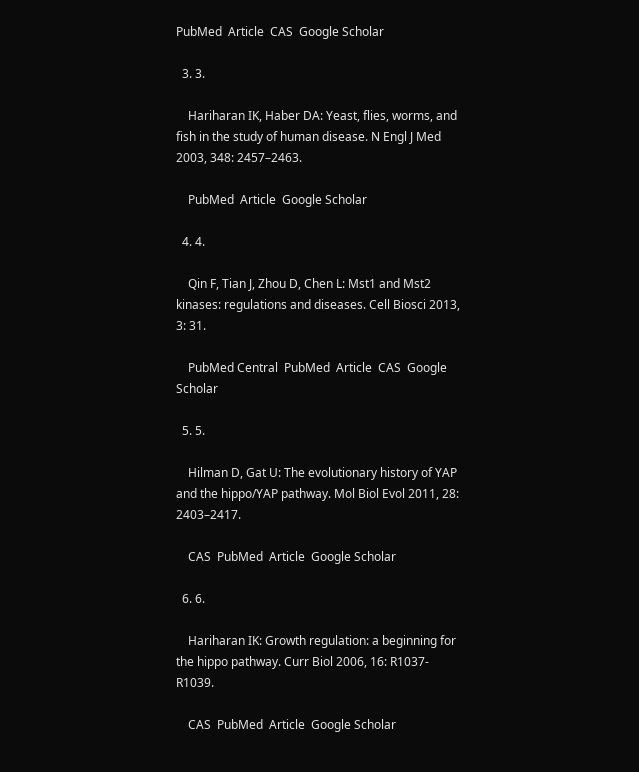PubMed  Article  CAS  Google Scholar

  3. 3.

    Hariharan IK, Haber DA: Yeast, flies, worms, and fish in the study of human disease. N Engl J Med 2003, 348: 2457–2463.

    PubMed  Article  Google Scholar

  4. 4.

    Qin F, Tian J, Zhou D, Chen L: Mst1 and Mst2 kinases: regulations and diseases. Cell Biosci 2013, 3: 31.

    PubMed Central  PubMed  Article  CAS  Google Scholar

  5. 5.

    Hilman D, Gat U: The evolutionary history of YAP and the hippo/YAP pathway. Mol Biol Evol 2011, 28: 2403–2417.

    CAS  PubMed  Article  Google Scholar

  6. 6.

    Hariharan IK: Growth regulation: a beginning for the hippo pathway. Curr Biol 2006, 16: R1037-R1039.

    CAS  PubMed  Article  Google Scholar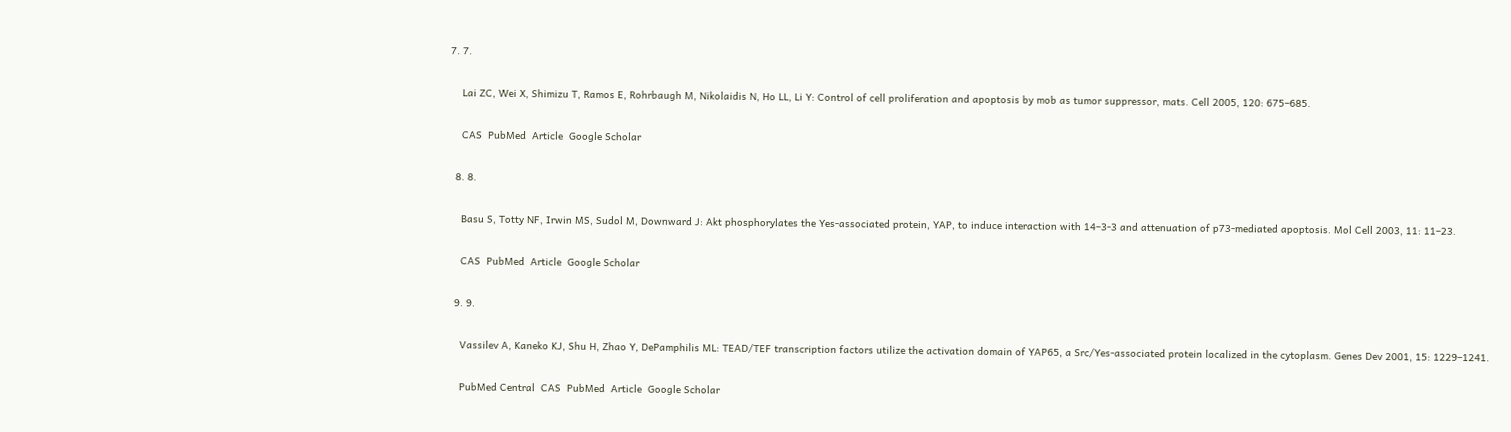7. 7.

    Lai ZC, Wei X, Shimizu T, Ramos E, Rohrbaugh M, Nikolaidis N, Ho LL, Li Y: Control of cell proliferation and apoptosis by mob as tumor suppressor, mats. Cell 2005, 120: 675–685.

    CAS  PubMed  Article  Google Scholar

  8. 8.

    Basu S, Totty NF, Irwin MS, Sudol M, Downward J: Akt phosphorylates the Yes-associated protein, YAP, to induce interaction with 14–3-3 and attenuation of p73-mediated apoptosis. Mol Cell 2003, 11: 11–23.

    CAS  PubMed  Article  Google Scholar

  9. 9.

    Vassilev A, Kaneko KJ, Shu H, Zhao Y, DePamphilis ML: TEAD/TEF transcription factors utilize the activation domain of YAP65, a Src/Yes-associated protein localized in the cytoplasm. Genes Dev 2001, 15: 1229–1241.

    PubMed Central  CAS  PubMed  Article  Google Scholar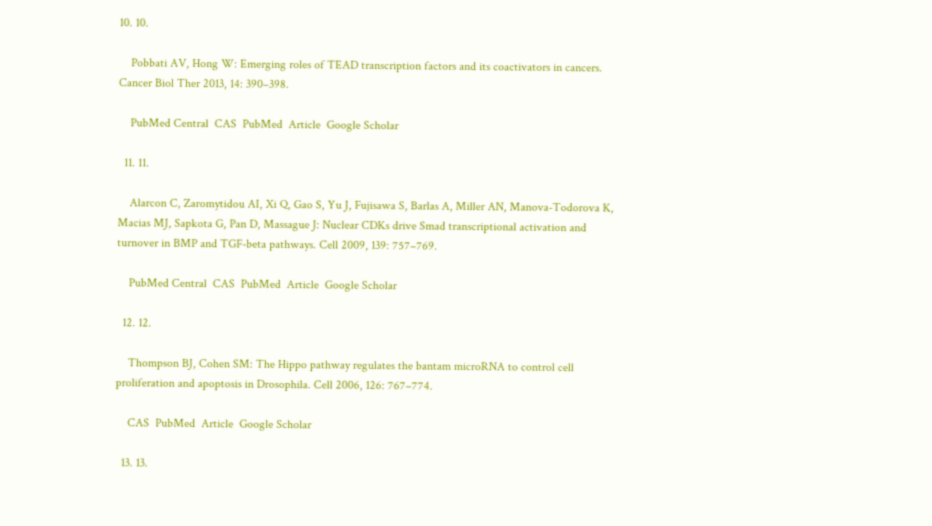10. 10.

    Pobbati AV, Hong W: Emerging roles of TEAD transcription factors and its coactivators in cancers. Cancer Biol Ther 2013, 14: 390–398.

    PubMed Central  CAS  PubMed  Article  Google Scholar

  11. 11.

    Alarcon C, Zaromytidou AI, Xi Q, Gao S, Yu J, Fujisawa S, Barlas A, Miller AN, Manova-Todorova K, Macias MJ, Sapkota G, Pan D, Massague J: Nuclear CDKs drive Smad transcriptional activation and turnover in BMP and TGF-beta pathways. Cell 2009, 139: 757–769.

    PubMed Central  CAS  PubMed  Article  Google Scholar

  12. 12.

    Thompson BJ, Cohen SM: The Hippo pathway regulates the bantam microRNA to control cell proliferation and apoptosis in Drosophila. Cell 2006, 126: 767–774.

    CAS  PubMed  Article  Google Scholar

  13. 13.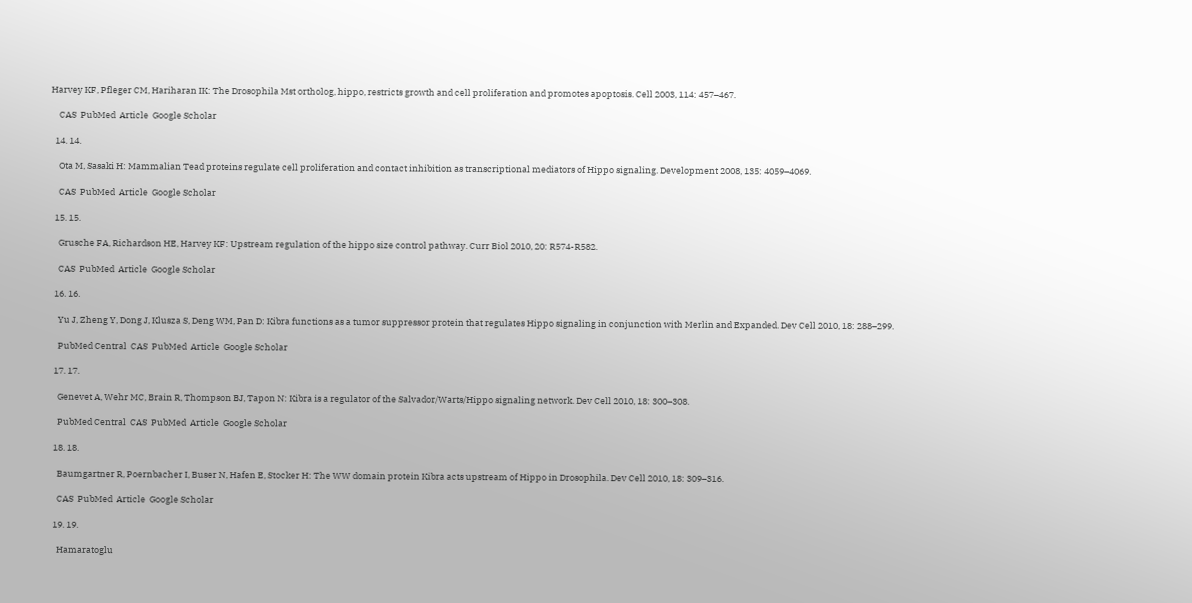Harvey KF, Pfleger CM, Hariharan IK: The Drosophila Mst ortholog, hippo, restricts growth and cell proliferation and promotes apoptosis. Cell 2003, 114: 457–467.

    CAS  PubMed  Article  Google Scholar

  14. 14.

    Ota M, Sasaki H: Mammalian Tead proteins regulate cell proliferation and contact inhibition as transcriptional mediators of Hippo signaling. Development 2008, 135: 4059–4069.

    CAS  PubMed  Article  Google Scholar

  15. 15.

    Grusche FA, Richardson HE, Harvey KF: Upstream regulation of the hippo size control pathway. Curr Biol 2010, 20: R574-R582.

    CAS  PubMed  Article  Google Scholar

  16. 16.

    Yu J, Zheng Y, Dong J, Klusza S, Deng WM, Pan D: Kibra functions as a tumor suppressor protein that regulates Hippo signaling in conjunction with Merlin and Expanded. Dev Cell 2010, 18: 288–299.

    PubMed Central  CAS  PubMed  Article  Google Scholar

  17. 17.

    Genevet A, Wehr MC, Brain R, Thompson BJ, Tapon N: Kibra is a regulator of the Salvador/Warts/Hippo signaling network. Dev Cell 2010, 18: 300–308.

    PubMed Central  CAS  PubMed  Article  Google Scholar

  18. 18.

    Baumgartner R, Poernbacher I, Buser N, Hafen E, Stocker H: The WW domain protein Kibra acts upstream of Hippo in Drosophila. Dev Cell 2010, 18: 309–316.

    CAS  PubMed  Article  Google Scholar

  19. 19.

    Hamaratoglu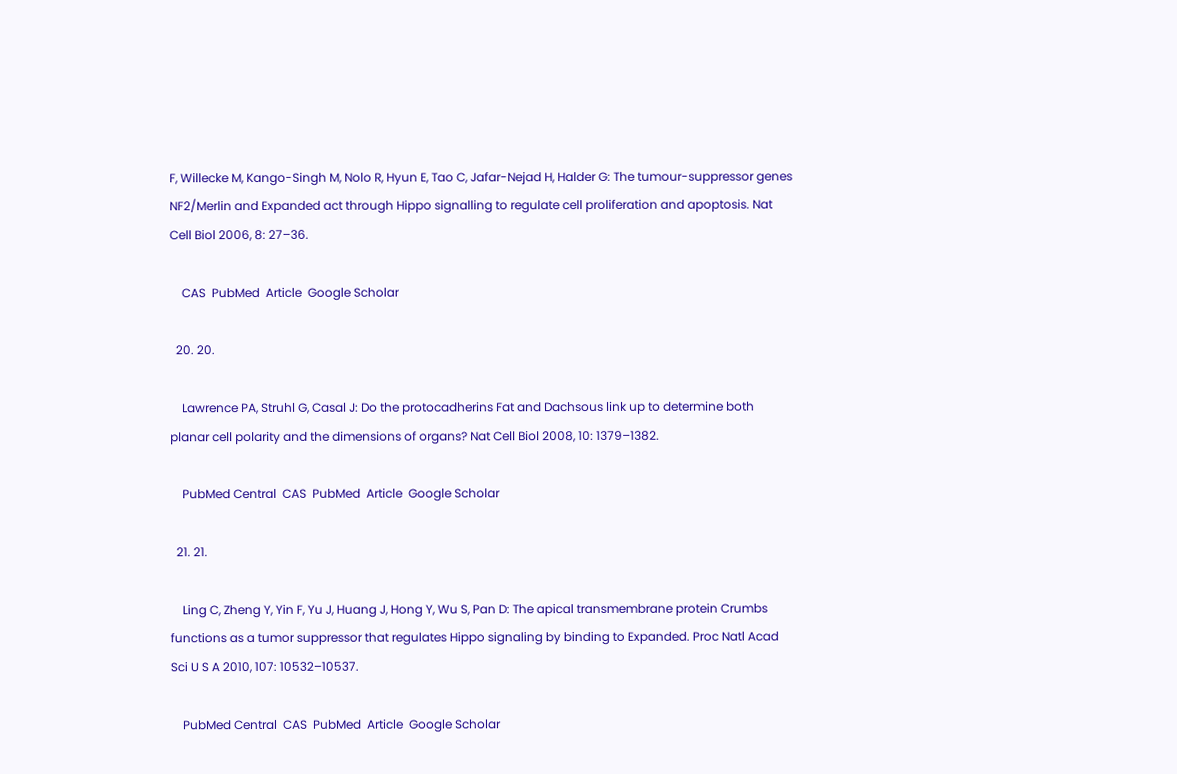F, Willecke M, Kango-Singh M, Nolo R, Hyun E, Tao C, Jafar-Nejad H, Halder G: The tumour-suppressor genes NF2/Merlin and Expanded act through Hippo signalling to regulate cell proliferation and apoptosis. Nat Cell Biol 2006, 8: 27–36.

    CAS  PubMed  Article  Google Scholar

  20. 20.

    Lawrence PA, Struhl G, Casal J: Do the protocadherins Fat and Dachsous link up to determine both planar cell polarity and the dimensions of organs? Nat Cell Biol 2008, 10: 1379–1382.

    PubMed Central  CAS  PubMed  Article  Google Scholar

  21. 21.

    Ling C, Zheng Y, Yin F, Yu J, Huang J, Hong Y, Wu S, Pan D: The apical transmembrane protein Crumbs functions as a tumor suppressor that regulates Hippo signaling by binding to Expanded. Proc Natl Acad Sci U S A 2010, 107: 10532–10537.

    PubMed Central  CAS  PubMed  Article  Google Scholar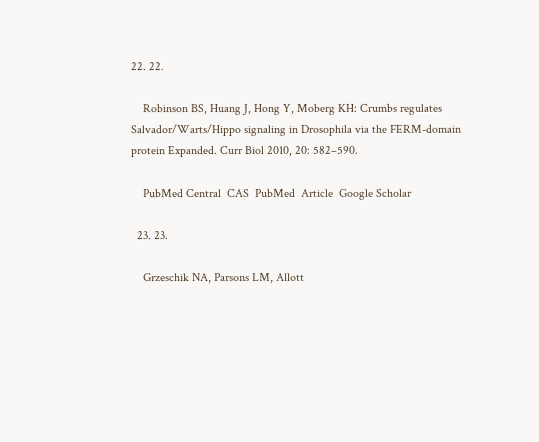22. 22.

    Robinson BS, Huang J, Hong Y, Moberg KH: Crumbs regulates Salvador/Warts/Hippo signaling in Drosophila via the FERM-domain protein Expanded. Curr Biol 2010, 20: 582–590.

    PubMed Central  CAS  PubMed  Article  Google Scholar

  23. 23.

    Grzeschik NA, Parsons LM, Allott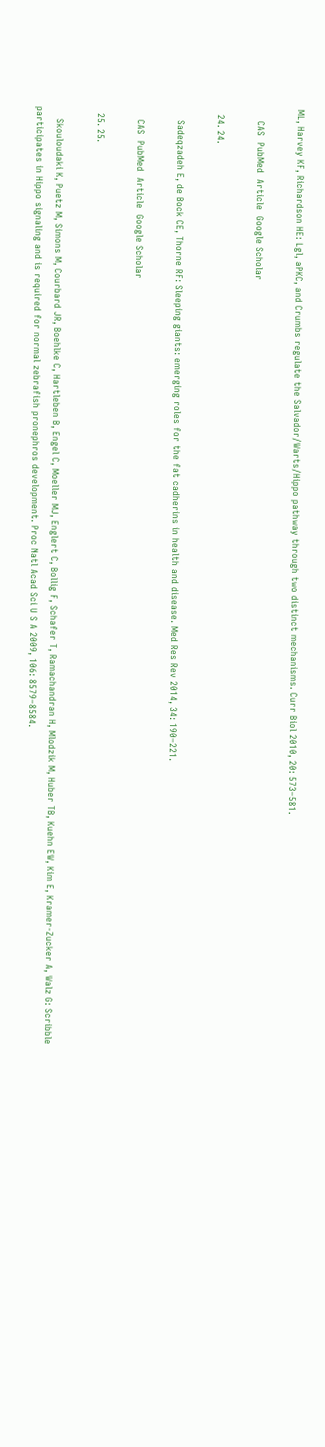ML, Harvey KF, Richardson HE: Lgl, aPKC, and Crumbs regulate the Salvador/Warts/Hippo pathway through two distinct mechanisms. Curr Biol 2010, 20: 573–581.

    CAS  PubMed  Article  Google Scholar

  24. 24.

    Sadeqzadeh E, de Bock CE, Thorne RF: Sleeping giants: emerging roles for the fat cadherins in health and disease. Med Res Rev 2014, 34: 190–221.

    CAS  PubMed  Article  Google Scholar

  25. 25.

    Skouloudaki K, Puetz M, Simons M, Courbard JR, Boehlke C, Hartleben B, Engel C, Moeller MJ, Englert C, Bollig F, Schafer T, Ramachandran H, Mlodzik M, Huber TB, Kuehn EW, Kim E, Kramer-Zucker A, Walz G: Scribble participates in Hippo signaling and is required for normal zebrafish pronephros development. Proc Natl Acad Sci U S A 2009, 106: 8579–8584.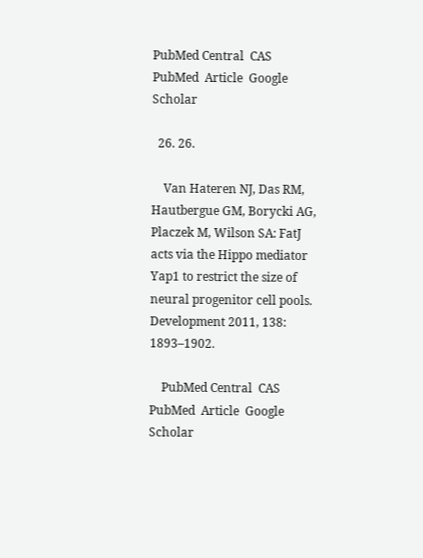PubMed Central  CAS  PubMed  Article  Google Scholar

  26. 26.

    Van Hateren NJ, Das RM, Hautbergue GM, Borycki AG, Placzek M, Wilson SA: FatJ acts via the Hippo mediator Yap1 to restrict the size of neural progenitor cell pools. Development 2011, 138: 1893–1902.

    PubMed Central  CAS  PubMed  Article  Google Scholar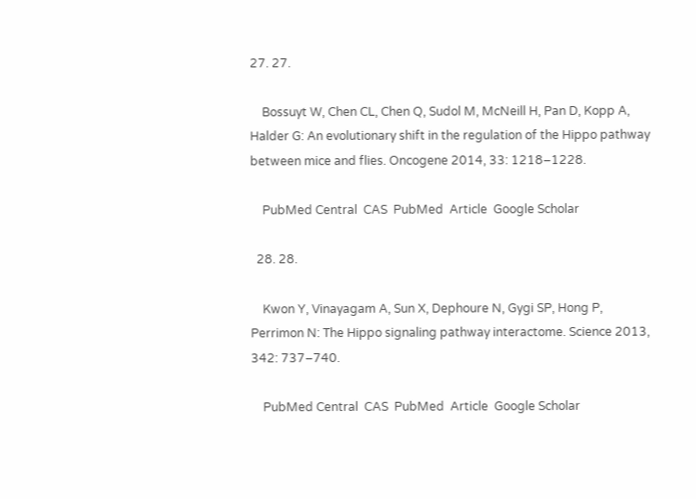27. 27.

    Bossuyt W, Chen CL, Chen Q, Sudol M, McNeill H, Pan D, Kopp A, Halder G: An evolutionary shift in the regulation of the Hippo pathway between mice and flies. Oncogene 2014, 33: 1218–1228.

    PubMed Central  CAS  PubMed  Article  Google Scholar

  28. 28.

    Kwon Y, Vinayagam A, Sun X, Dephoure N, Gygi SP, Hong P, Perrimon N: The Hippo signaling pathway interactome. Science 2013, 342: 737–740.

    PubMed Central  CAS  PubMed  Article  Google Scholar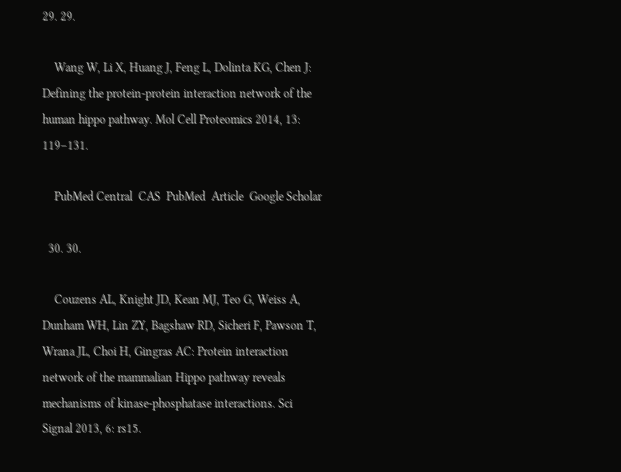29. 29.

    Wang W, Li X, Huang J, Feng L, Dolinta KG, Chen J: Defining the protein-protein interaction network of the human hippo pathway. Mol Cell Proteomics 2014, 13: 119–131.

    PubMed Central  CAS  PubMed  Article  Google Scholar

  30. 30.

    Couzens AL, Knight JD, Kean MJ, Teo G, Weiss A, Dunham WH, Lin ZY, Bagshaw RD, Sicheri F, Pawson T, Wrana JL, Choi H, Gingras AC: Protein interaction network of the mammalian Hippo pathway reveals mechanisms of kinase-phosphatase interactions. Sci Signal 2013, 6: rs15.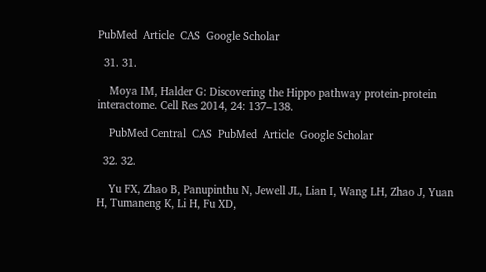PubMed  Article  CAS  Google Scholar

  31. 31.

    Moya IM, Halder G: Discovering the Hippo pathway protein-protein interactome. Cell Res 2014, 24: 137–138.

    PubMed Central  CAS  PubMed  Article  Google Scholar

  32. 32.

    Yu FX, Zhao B, Panupinthu N, Jewell JL, Lian I, Wang LH, Zhao J, Yuan H, Tumaneng K, Li H, Fu XD,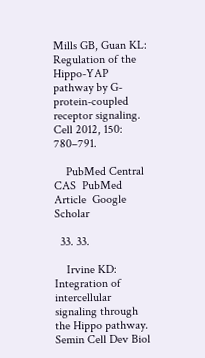Mills GB, Guan KL: Regulation of the Hippo-YAP pathway by G-protein-coupled receptor signaling. Cell 2012, 150: 780–791.

    PubMed Central  CAS  PubMed  Article  Google Scholar

  33. 33.

    Irvine KD: Integration of intercellular signaling through the Hippo pathway. Semin Cell Dev Biol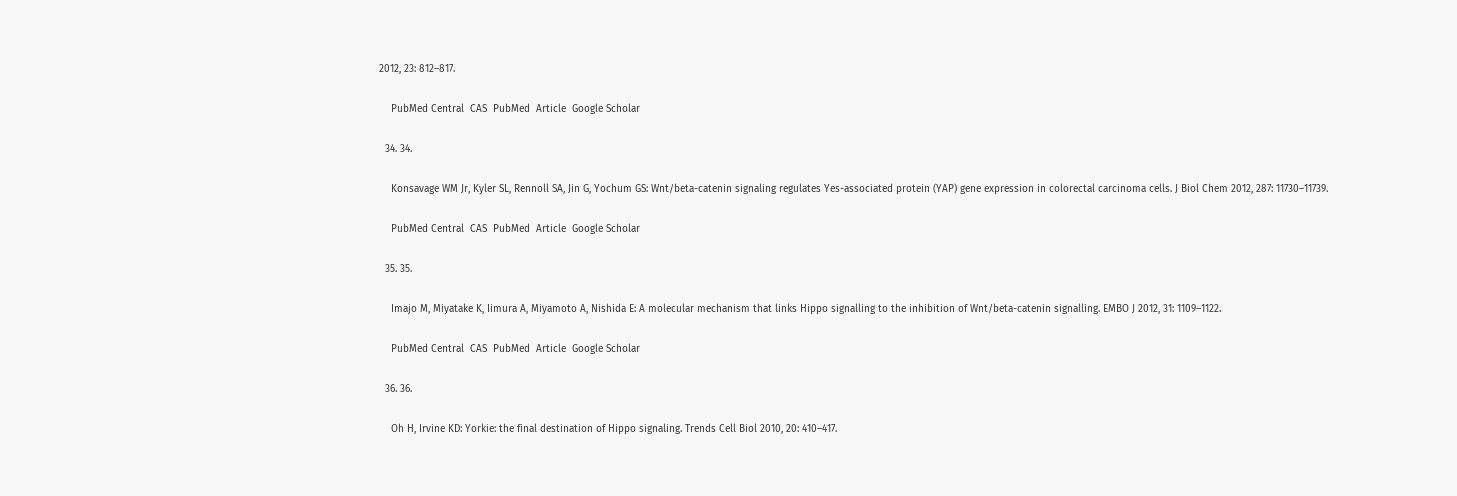2012, 23: 812–817.

    PubMed Central  CAS  PubMed  Article  Google Scholar

  34. 34.

    Konsavage WM Jr, Kyler SL, Rennoll SA, Jin G, Yochum GS: Wnt/beta-catenin signaling regulates Yes-associated protein (YAP) gene expression in colorectal carcinoma cells. J Biol Chem 2012, 287: 11730–11739.

    PubMed Central  CAS  PubMed  Article  Google Scholar

  35. 35.

    Imajo M, Miyatake K, Iimura A, Miyamoto A, Nishida E: A molecular mechanism that links Hippo signalling to the inhibition of Wnt/beta-catenin signalling. EMBO J 2012, 31: 1109–1122.

    PubMed Central  CAS  PubMed  Article  Google Scholar

  36. 36.

    Oh H, Irvine KD: Yorkie: the final destination of Hippo signaling. Trends Cell Biol 2010, 20: 410–417.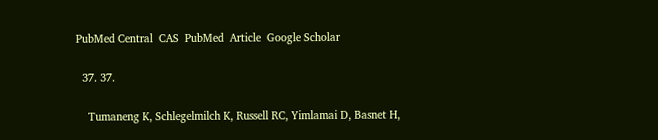PubMed Central  CAS  PubMed  Article  Google Scholar

  37. 37.

    Tumaneng K, Schlegelmilch K, Russell RC, Yimlamai D, Basnet H,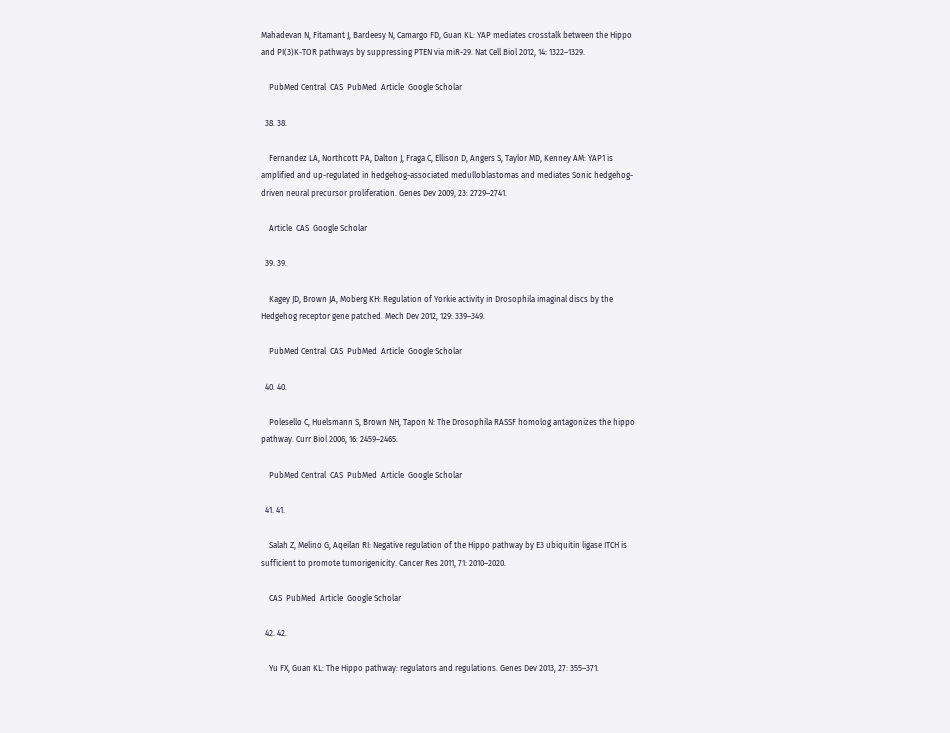Mahadevan N, Fitamant J, Bardeesy N, Camargo FD, Guan KL: YAP mediates crosstalk between the Hippo and PI(3)K-TOR pathways by suppressing PTEN via miR-29. Nat Cell Biol 2012, 14: 1322–1329.

    PubMed Central  CAS  PubMed  Article  Google Scholar

  38. 38.

    Fernandez LA, Northcott PA, Dalton J, Fraga C, Ellison D, Angers S, Taylor MD, Kenney AM: YAP1 is amplified and up-regulated in hedgehog-associated medulloblastomas and mediates Sonic hedgehog-driven neural precursor proliferation. Genes Dev 2009, 23: 2729–2741.

    Article  CAS  Google Scholar

  39. 39.

    Kagey JD, Brown JA, Moberg KH: Regulation of Yorkie activity in Drosophila imaginal discs by the Hedgehog receptor gene patched. Mech Dev 2012, 129: 339–349.

    PubMed Central  CAS  PubMed  Article  Google Scholar

  40. 40.

    Polesello C, Huelsmann S, Brown NH, Tapon N: The Drosophila RASSF homolog antagonizes the hippo pathway. Curr Biol 2006, 16: 2459–2465.

    PubMed Central  CAS  PubMed  Article  Google Scholar

  41. 41.

    Salah Z, Melino G, Aqeilan RI: Negative regulation of the Hippo pathway by E3 ubiquitin ligase ITCH is sufficient to promote tumorigenicity. Cancer Res 2011, 71: 2010–2020.

    CAS  PubMed  Article  Google Scholar

  42. 42.

    Yu FX, Guan KL: The Hippo pathway: regulators and regulations. Genes Dev 2013, 27: 355–371.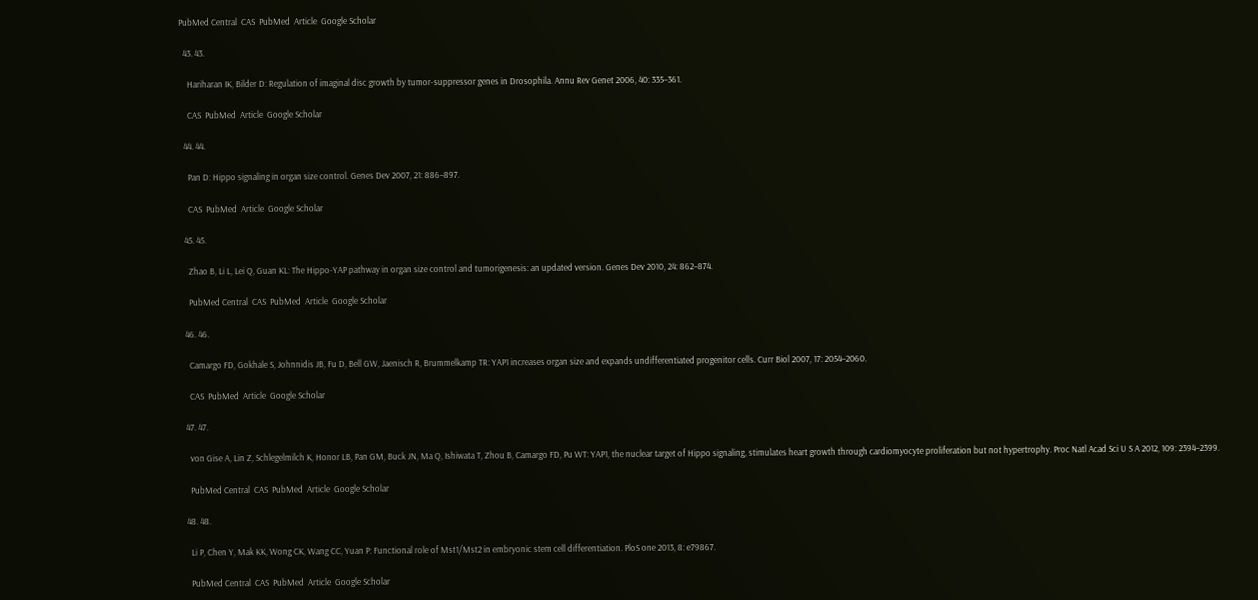PubMed Central  CAS  PubMed  Article  Google Scholar

  43. 43.

    Hariharan IK, Bilder D: Regulation of imaginal disc growth by tumor-suppressor genes in Drosophila. Annu Rev Genet 2006, 40: 335–361.

    CAS  PubMed  Article  Google Scholar

  44. 44.

    Pan D: Hippo signaling in organ size control. Genes Dev 2007, 21: 886–897.

    CAS  PubMed  Article  Google Scholar

  45. 45.

    Zhao B, Li L, Lei Q, Guan KL: The Hippo-YAP pathway in organ size control and tumorigenesis: an updated version. Genes Dev 2010, 24: 862–874.

    PubMed Central  CAS  PubMed  Article  Google Scholar

  46. 46.

    Camargo FD, Gokhale S, Johnnidis JB, Fu D, Bell GW, Jaenisch R, Brummelkamp TR: YAP1 increases organ size and expands undifferentiated progenitor cells. Curr Biol 2007, 17: 2054–2060.

    CAS  PubMed  Article  Google Scholar

  47. 47.

    von Gise A, Lin Z, Schlegelmilch K, Honor LB, Pan GM, Buck JN, Ma Q, Ishiwata T, Zhou B, Camargo FD, Pu WT: YAP1, the nuclear target of Hippo signaling, stimulates heart growth through cardiomyocyte proliferation but not hypertrophy. Proc Natl Acad Sci U S A 2012, 109: 2394–2399.

    PubMed Central  CAS  PubMed  Article  Google Scholar

  48. 48.

    Li P, Chen Y, Mak KK, Wong CK, Wang CC, Yuan P: Functional role of Mst1/Mst2 in embryonic stem cell differentiation. PloS one 2013, 8: e79867.

    PubMed Central  CAS  PubMed  Article  Google Scholar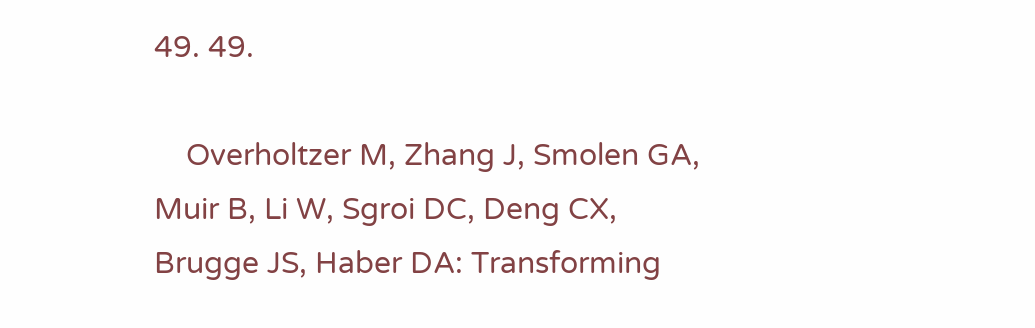49. 49.

    Overholtzer M, Zhang J, Smolen GA, Muir B, Li W, Sgroi DC, Deng CX, Brugge JS, Haber DA: Transforming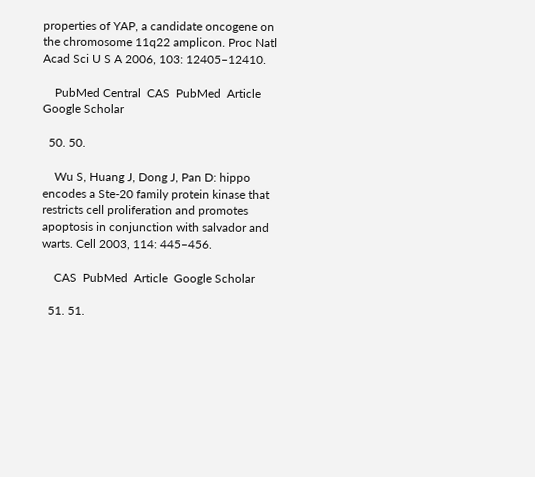properties of YAP, a candidate oncogene on the chromosome 11q22 amplicon. Proc Natl Acad Sci U S A 2006, 103: 12405–12410.

    PubMed Central  CAS  PubMed  Article  Google Scholar

  50. 50.

    Wu S, Huang J, Dong J, Pan D: hippo encodes a Ste-20 family protein kinase that restricts cell proliferation and promotes apoptosis in conjunction with salvador and warts. Cell 2003, 114: 445–456.

    CAS  PubMed  Article  Google Scholar

  51. 51.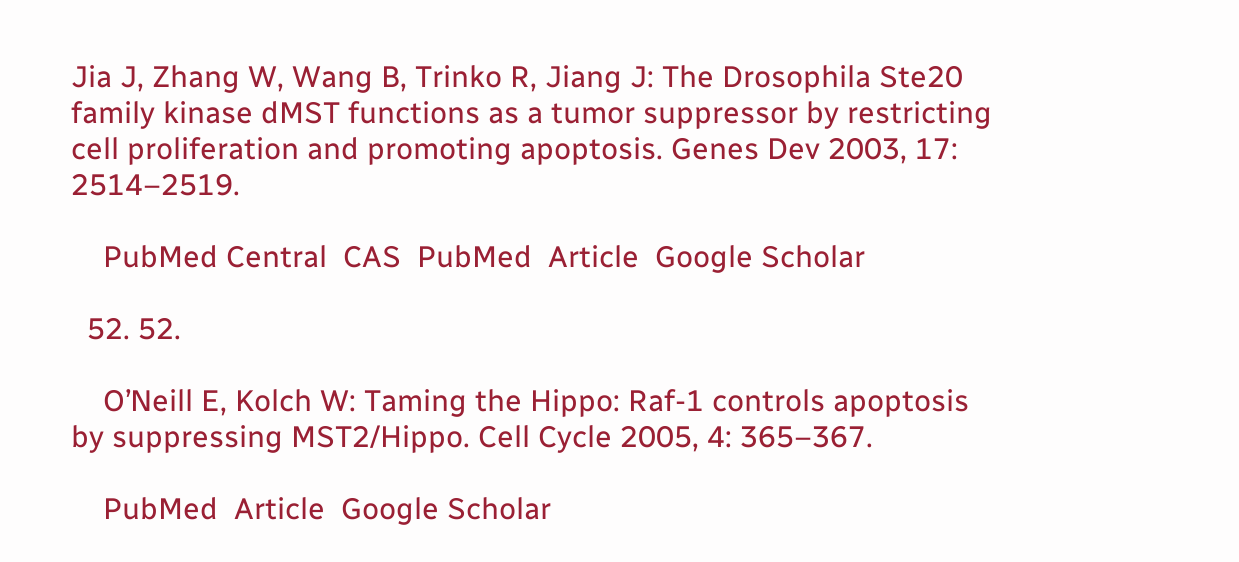Jia J, Zhang W, Wang B, Trinko R, Jiang J: The Drosophila Ste20 family kinase dMST functions as a tumor suppressor by restricting cell proliferation and promoting apoptosis. Genes Dev 2003, 17: 2514–2519.

    PubMed Central  CAS  PubMed  Article  Google Scholar

  52. 52.

    O’Neill E, Kolch W: Taming the Hippo: Raf-1 controls apoptosis by suppressing MST2/Hippo. Cell Cycle 2005, 4: 365–367.

    PubMed  Article  Google Scholar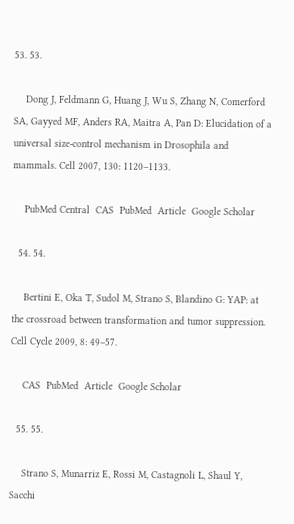53. 53.

    Dong J, Feldmann G, Huang J, Wu S, Zhang N, Comerford SA, Gayyed MF, Anders RA, Maitra A, Pan D: Elucidation of a universal size-control mechanism in Drosophila and mammals. Cell 2007, 130: 1120–1133.

    PubMed Central  CAS  PubMed  Article  Google Scholar

  54. 54.

    Bertini E, Oka T, Sudol M, Strano S, Blandino G: YAP: at the crossroad between transformation and tumor suppression. Cell Cycle 2009, 8: 49–57.

    CAS  PubMed  Article  Google Scholar

  55. 55.

    Strano S, Munarriz E, Rossi M, Castagnoli L, Shaul Y, Sacchi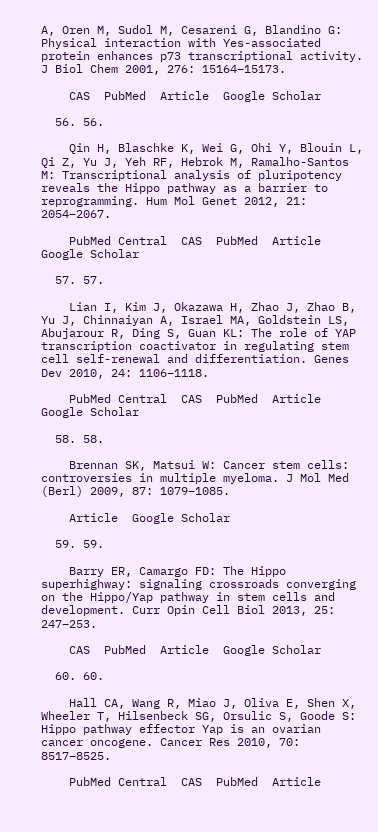A, Oren M, Sudol M, Cesareni G, Blandino G: Physical interaction with Yes-associated protein enhances p73 transcriptional activity. J Biol Chem 2001, 276: 15164–15173.

    CAS  PubMed  Article  Google Scholar

  56. 56.

    Qin H, Blaschke K, Wei G, Ohi Y, Blouin L, Qi Z, Yu J, Yeh RF, Hebrok M, Ramalho-Santos M: Transcriptional analysis of pluripotency reveals the Hippo pathway as a barrier to reprogramming. Hum Mol Genet 2012, 21: 2054–2067.

    PubMed Central  CAS  PubMed  Article  Google Scholar

  57. 57.

    Lian I, Kim J, Okazawa H, Zhao J, Zhao B, Yu J, Chinnaiyan A, Israel MA, Goldstein LS, Abujarour R, Ding S, Guan KL: The role of YAP transcription coactivator in regulating stem cell self-renewal and differentiation. Genes Dev 2010, 24: 1106–1118.

    PubMed Central  CAS  PubMed  Article  Google Scholar

  58. 58.

    Brennan SK, Matsui W: Cancer stem cells: controversies in multiple myeloma. J Mol Med (Berl) 2009, 87: 1079–1085.

    Article  Google Scholar

  59. 59.

    Barry ER, Camargo FD: The Hippo superhighway: signaling crossroads converging on the Hippo/Yap pathway in stem cells and development. Curr Opin Cell Biol 2013, 25: 247–253.

    CAS  PubMed  Article  Google Scholar

  60. 60.

    Hall CA, Wang R, Miao J, Oliva E, Shen X, Wheeler T, Hilsenbeck SG, Orsulic S, Goode S: Hippo pathway effector Yap is an ovarian cancer oncogene. Cancer Res 2010, 70: 8517–8525.

    PubMed Central  CAS  PubMed  Article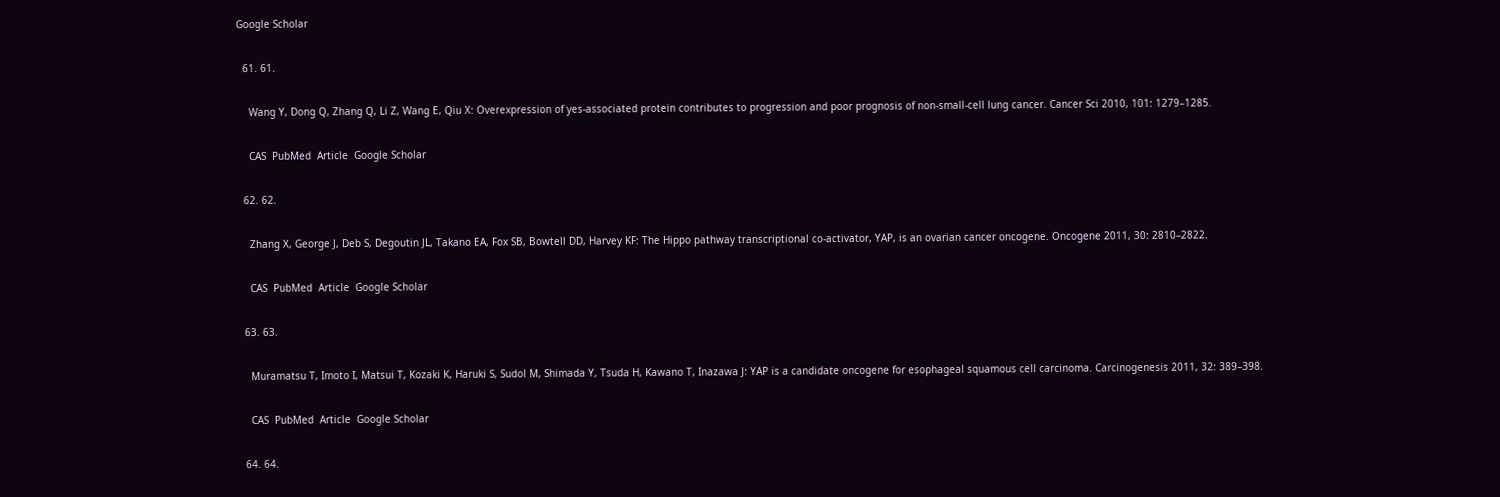Google Scholar

  61. 61.

    Wang Y, Dong Q, Zhang Q, Li Z, Wang E, Qiu X: Overexpression of yes-associated protein contributes to progression and poor prognosis of non-small-cell lung cancer. Cancer Sci 2010, 101: 1279–1285.

    CAS  PubMed  Article  Google Scholar

  62. 62.

    Zhang X, George J, Deb S, Degoutin JL, Takano EA, Fox SB, Bowtell DD, Harvey KF: The Hippo pathway transcriptional co-activator, YAP, is an ovarian cancer oncogene. Oncogene 2011, 30: 2810–2822.

    CAS  PubMed  Article  Google Scholar

  63. 63.

    Muramatsu T, Imoto I, Matsui T, Kozaki K, Haruki S, Sudol M, Shimada Y, Tsuda H, Kawano T, Inazawa J: YAP is a candidate oncogene for esophageal squamous cell carcinoma. Carcinogenesis 2011, 32: 389–398.

    CAS  PubMed  Article  Google Scholar

  64. 64.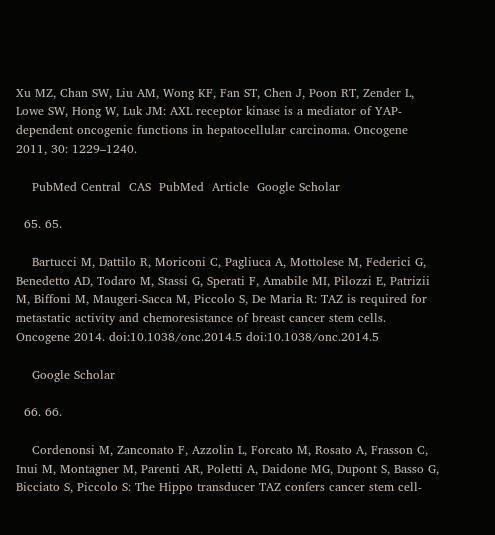Xu MZ, Chan SW, Liu AM, Wong KF, Fan ST, Chen J, Poon RT, Zender L, Lowe SW, Hong W, Luk JM: AXL receptor kinase is a mediator of YAP-dependent oncogenic functions in hepatocellular carcinoma. Oncogene 2011, 30: 1229–1240.

    PubMed Central  CAS  PubMed  Article  Google Scholar

  65. 65.

    Bartucci M, Dattilo R, Moriconi C, Pagliuca A, Mottolese M, Federici G, Benedetto AD, Todaro M, Stassi G, Sperati F, Amabile MI, Pilozzi E, Patrizii M, Biffoni M, Maugeri-Sacca M, Piccolo S, De Maria R: TAZ is required for metastatic activity and chemoresistance of breast cancer stem cells. Oncogene 2014. doi:10.1038/onc.2014.5 doi:10.1038/onc.2014.5

    Google Scholar

  66. 66.

    Cordenonsi M, Zanconato F, Azzolin L, Forcato M, Rosato A, Frasson C, Inui M, Montagner M, Parenti AR, Poletti A, Daidone MG, Dupont S, Basso G, Bicciato S, Piccolo S: The Hippo transducer TAZ confers cancer stem cell-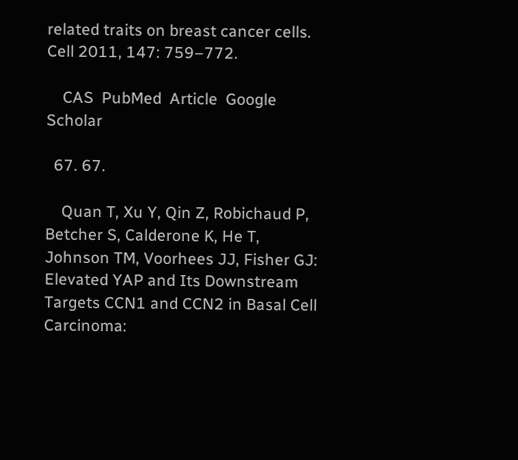related traits on breast cancer cells. Cell 2011, 147: 759–772.

    CAS  PubMed  Article  Google Scholar

  67. 67.

    Quan T, Xu Y, Qin Z, Robichaud P, Betcher S, Calderone K, He T, Johnson TM, Voorhees JJ, Fisher GJ: Elevated YAP and Its Downstream Targets CCN1 and CCN2 in Basal Cell Carcinoma: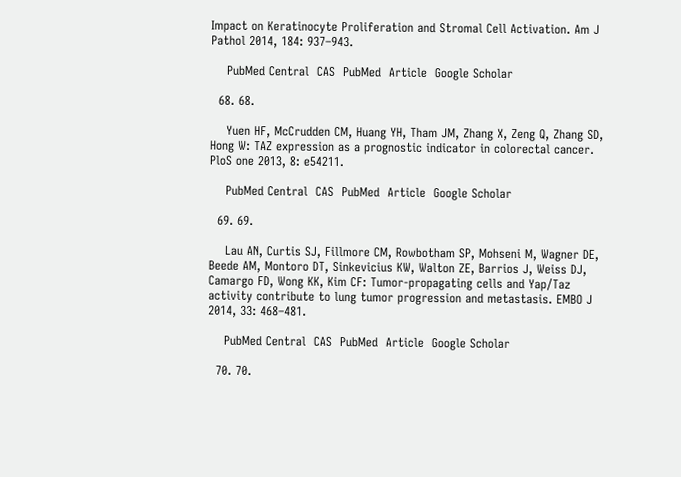Impact on Keratinocyte Proliferation and Stromal Cell Activation. Am J Pathol 2014, 184: 937–943.

    PubMed Central  CAS  PubMed  Article  Google Scholar

  68. 68.

    Yuen HF, McCrudden CM, Huang YH, Tham JM, Zhang X, Zeng Q, Zhang SD, Hong W: TAZ expression as a prognostic indicator in colorectal cancer. PloS one 2013, 8: e54211.

    PubMed Central  CAS  PubMed  Article  Google Scholar

  69. 69.

    Lau AN, Curtis SJ, Fillmore CM, Rowbotham SP, Mohseni M, Wagner DE, Beede AM, Montoro DT, Sinkevicius KW, Walton ZE, Barrios J, Weiss DJ, Camargo FD, Wong KK, Kim CF: Tumor-propagating cells and Yap/Taz activity contribute to lung tumor progression and metastasis. EMBO J 2014, 33: 468–481.

    PubMed Central  CAS  PubMed  Article  Google Scholar

  70. 70.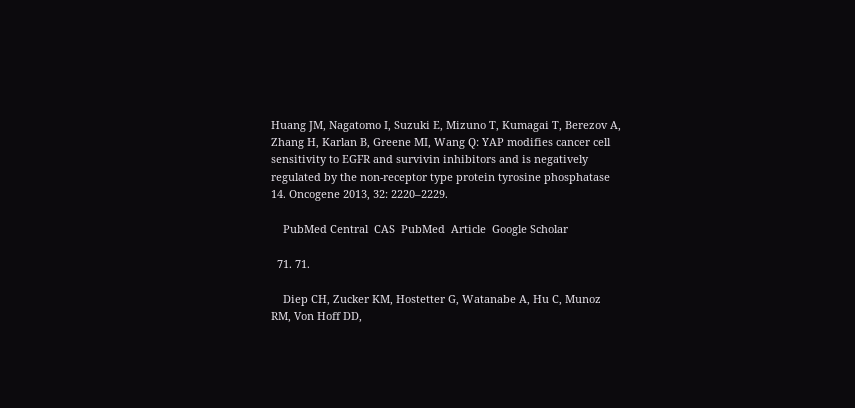Huang JM, Nagatomo I, Suzuki E, Mizuno T, Kumagai T, Berezov A, Zhang H, Karlan B, Greene MI, Wang Q: YAP modifies cancer cell sensitivity to EGFR and survivin inhibitors and is negatively regulated by the non-receptor type protein tyrosine phosphatase 14. Oncogene 2013, 32: 2220–2229.

    PubMed Central  CAS  PubMed  Article  Google Scholar

  71. 71.

    Diep CH, Zucker KM, Hostetter G, Watanabe A, Hu C, Munoz RM, Von Hoff DD,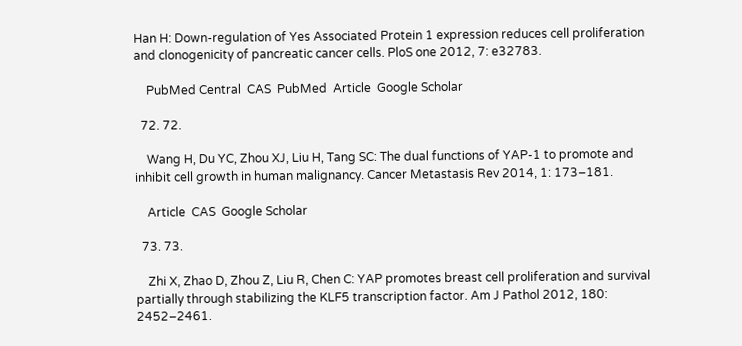Han H: Down-regulation of Yes Associated Protein 1 expression reduces cell proliferation and clonogenicity of pancreatic cancer cells. PloS one 2012, 7: e32783.

    PubMed Central  CAS  PubMed  Article  Google Scholar

  72. 72.

    Wang H, Du YC, Zhou XJ, Liu H, Tang SC: The dual functions of YAP-1 to promote and inhibit cell growth in human malignancy. Cancer Metastasis Rev 2014, 1: 173–181.

    Article  CAS  Google Scholar

  73. 73.

    Zhi X, Zhao D, Zhou Z, Liu R, Chen C: YAP promotes breast cell proliferation and survival partially through stabilizing the KLF5 transcription factor. Am J Pathol 2012, 180: 2452–2461.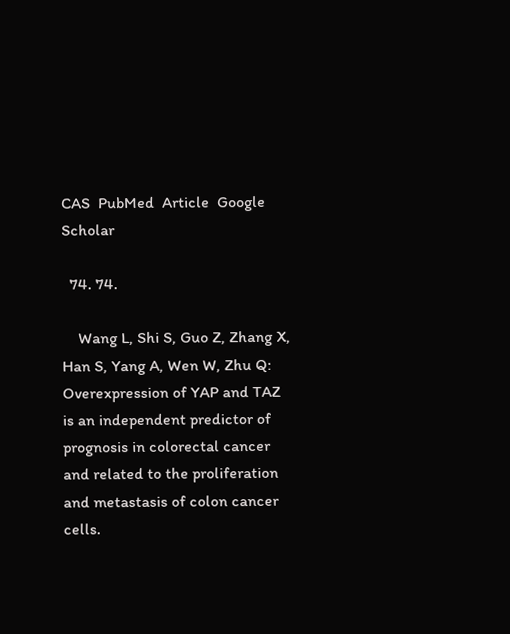CAS  PubMed  Article  Google Scholar

  74. 74.

    Wang L, Shi S, Guo Z, Zhang X, Han S, Yang A, Wen W, Zhu Q: Overexpression of YAP and TAZ is an independent predictor of prognosis in colorectal cancer and related to the proliferation and metastasis of colon cancer cells.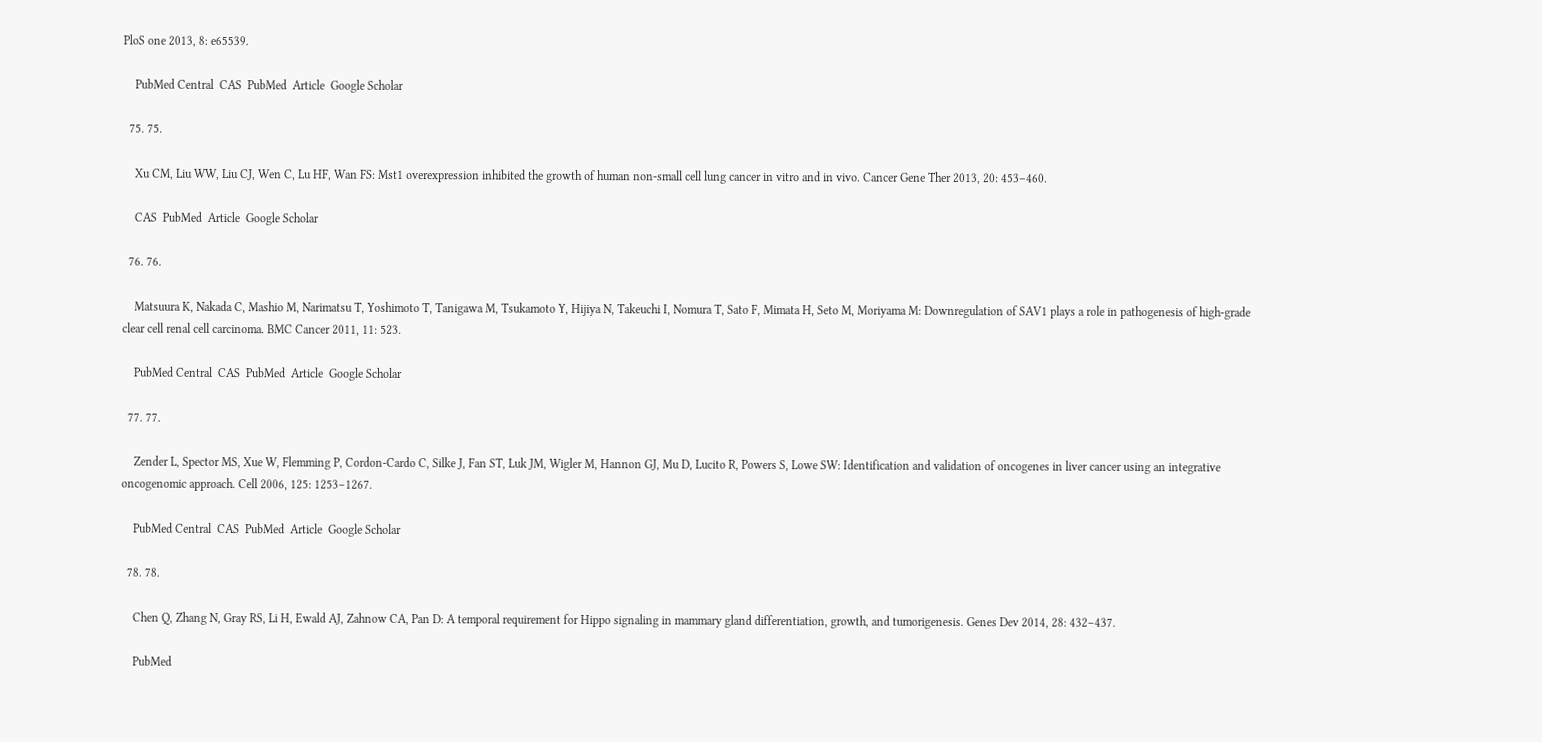PloS one 2013, 8: e65539.

    PubMed Central  CAS  PubMed  Article  Google Scholar

  75. 75.

    Xu CM, Liu WW, Liu CJ, Wen C, Lu HF, Wan FS: Mst1 overexpression inhibited the growth of human non-small cell lung cancer in vitro and in vivo. Cancer Gene Ther 2013, 20: 453–460.

    CAS  PubMed  Article  Google Scholar

  76. 76.

    Matsuura K, Nakada C, Mashio M, Narimatsu T, Yoshimoto T, Tanigawa M, Tsukamoto Y, Hijiya N, Takeuchi I, Nomura T, Sato F, Mimata H, Seto M, Moriyama M: Downregulation of SAV1 plays a role in pathogenesis of high-grade clear cell renal cell carcinoma. BMC Cancer 2011, 11: 523.

    PubMed Central  CAS  PubMed  Article  Google Scholar

  77. 77.

    Zender L, Spector MS, Xue W, Flemming P, Cordon-Cardo C, Silke J, Fan ST, Luk JM, Wigler M, Hannon GJ, Mu D, Lucito R, Powers S, Lowe SW: Identification and validation of oncogenes in liver cancer using an integrative oncogenomic approach. Cell 2006, 125: 1253–1267.

    PubMed Central  CAS  PubMed  Article  Google Scholar

  78. 78.

    Chen Q, Zhang N, Gray RS, Li H, Ewald AJ, Zahnow CA, Pan D: A temporal requirement for Hippo signaling in mammary gland differentiation, growth, and tumorigenesis. Genes Dev 2014, 28: 432–437.

    PubMed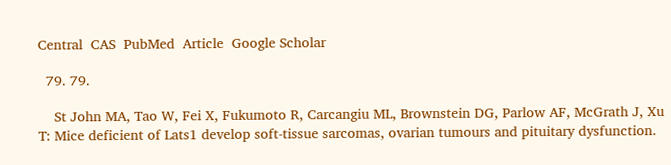Central  CAS  PubMed  Article  Google Scholar

  79. 79.

    St John MA, Tao W, Fei X, Fukumoto R, Carcangiu ML, Brownstein DG, Parlow AF, McGrath J, Xu T: Mice deficient of Lats1 develop soft-tissue sarcomas, ovarian tumours and pituitary dysfunction.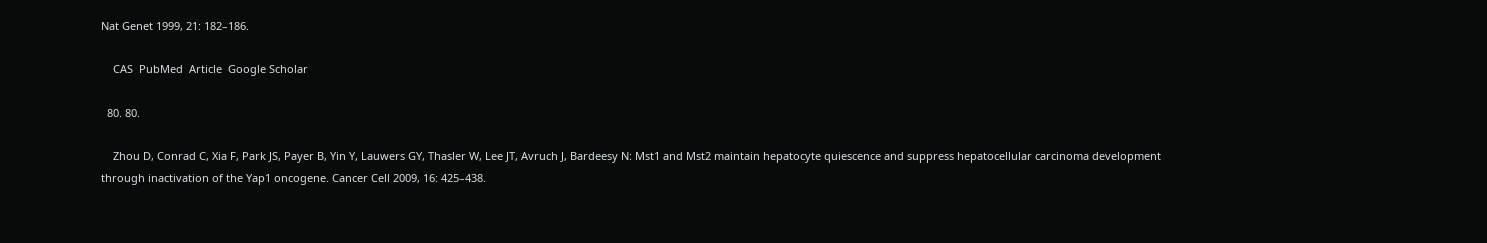Nat Genet 1999, 21: 182–186.

    CAS  PubMed  Article  Google Scholar

  80. 80.

    Zhou D, Conrad C, Xia F, Park JS, Payer B, Yin Y, Lauwers GY, Thasler W, Lee JT, Avruch J, Bardeesy N: Mst1 and Mst2 maintain hepatocyte quiescence and suppress hepatocellular carcinoma development through inactivation of the Yap1 oncogene. Cancer Cell 2009, 16: 425–438.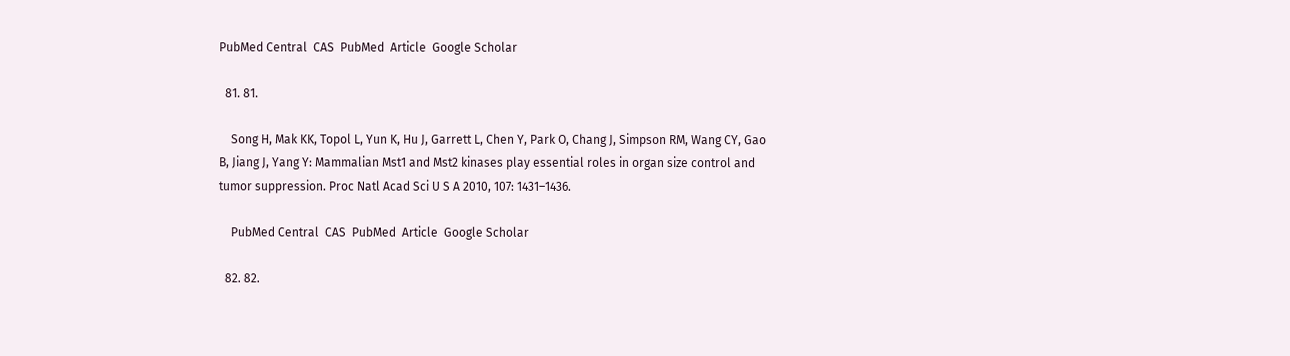PubMed Central  CAS  PubMed  Article  Google Scholar

  81. 81.

    Song H, Mak KK, Topol L, Yun K, Hu J, Garrett L, Chen Y, Park O, Chang J, Simpson RM, Wang CY, Gao B, Jiang J, Yang Y: Mammalian Mst1 and Mst2 kinases play essential roles in organ size control and tumor suppression. Proc Natl Acad Sci U S A 2010, 107: 1431–1436.

    PubMed Central  CAS  PubMed  Article  Google Scholar

  82. 82.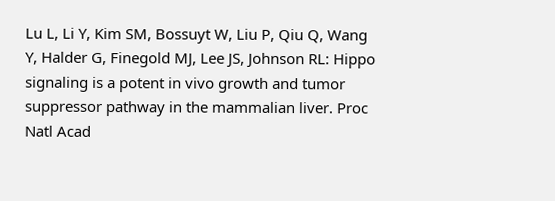Lu L, Li Y, Kim SM, Bossuyt W, Liu P, Qiu Q, Wang Y, Halder G, Finegold MJ, Lee JS, Johnson RL: Hippo signaling is a potent in vivo growth and tumor suppressor pathway in the mammalian liver. Proc Natl Acad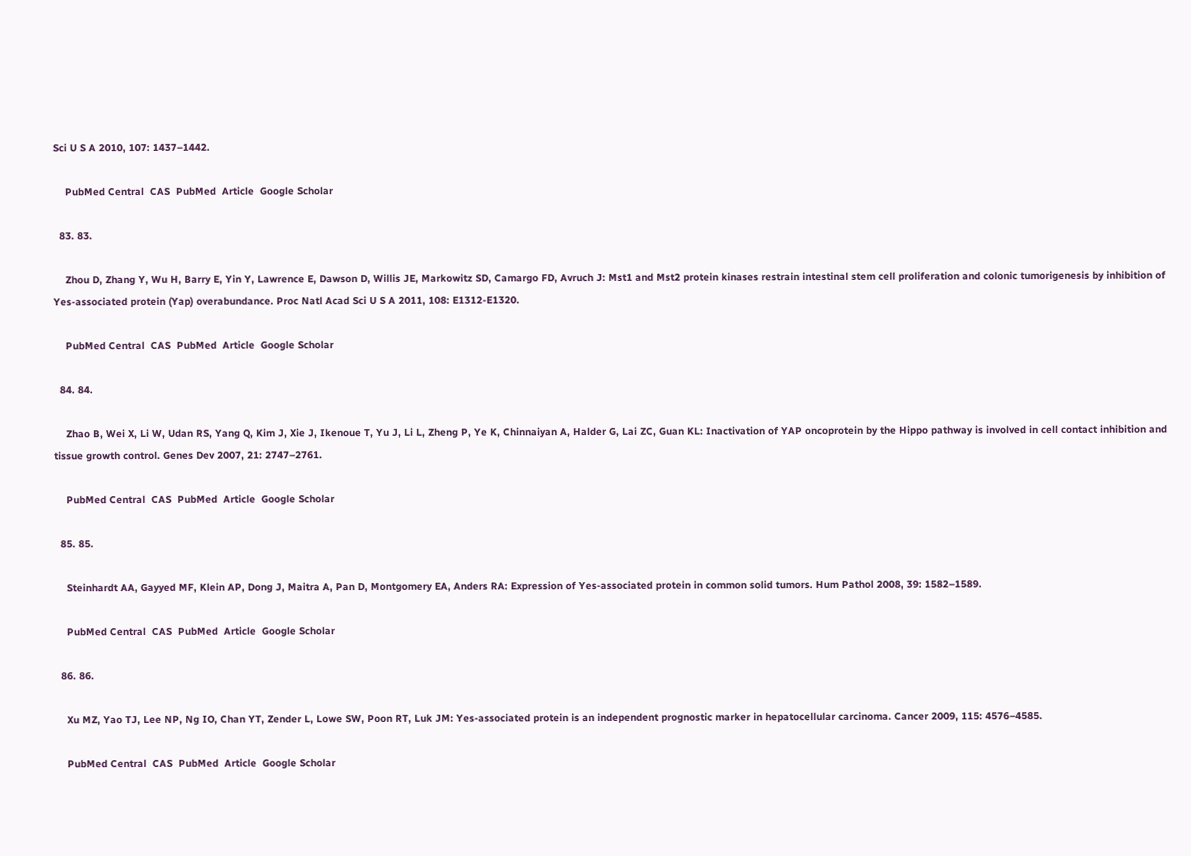Sci U S A 2010, 107: 1437–1442.

    PubMed Central  CAS  PubMed  Article  Google Scholar

  83. 83.

    Zhou D, Zhang Y, Wu H, Barry E, Yin Y, Lawrence E, Dawson D, Willis JE, Markowitz SD, Camargo FD, Avruch J: Mst1 and Mst2 protein kinases restrain intestinal stem cell proliferation and colonic tumorigenesis by inhibition of Yes-associated protein (Yap) overabundance. Proc Natl Acad Sci U S A 2011, 108: E1312-E1320.

    PubMed Central  CAS  PubMed  Article  Google Scholar

  84. 84.

    Zhao B, Wei X, Li W, Udan RS, Yang Q, Kim J, Xie J, Ikenoue T, Yu J, Li L, Zheng P, Ye K, Chinnaiyan A, Halder G, Lai ZC, Guan KL: Inactivation of YAP oncoprotein by the Hippo pathway is involved in cell contact inhibition and tissue growth control. Genes Dev 2007, 21: 2747–2761.

    PubMed Central  CAS  PubMed  Article  Google Scholar

  85. 85.

    Steinhardt AA, Gayyed MF, Klein AP, Dong J, Maitra A, Pan D, Montgomery EA, Anders RA: Expression of Yes-associated protein in common solid tumors. Hum Pathol 2008, 39: 1582–1589.

    PubMed Central  CAS  PubMed  Article  Google Scholar

  86. 86.

    Xu MZ, Yao TJ, Lee NP, Ng IO, Chan YT, Zender L, Lowe SW, Poon RT, Luk JM: Yes-associated protein is an independent prognostic marker in hepatocellular carcinoma. Cancer 2009, 115: 4576–4585.

    PubMed Central  CAS  PubMed  Article  Google Scholar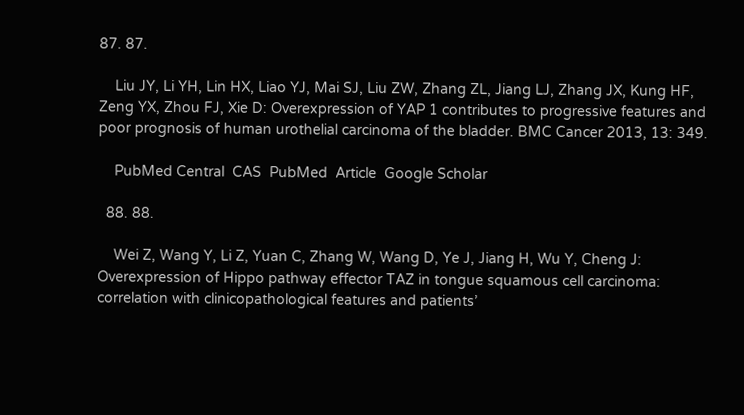87. 87.

    Liu JY, Li YH, Lin HX, Liao YJ, Mai SJ, Liu ZW, Zhang ZL, Jiang LJ, Zhang JX, Kung HF, Zeng YX, Zhou FJ, Xie D: Overexpression of YAP 1 contributes to progressive features and poor prognosis of human urothelial carcinoma of the bladder. BMC Cancer 2013, 13: 349.

    PubMed Central  CAS  PubMed  Article  Google Scholar

  88. 88.

    Wei Z, Wang Y, Li Z, Yuan C, Zhang W, Wang D, Ye J, Jiang H, Wu Y, Cheng J: Overexpression of Hippo pathway effector TAZ in tongue squamous cell carcinoma: correlation with clinicopathological features and patients’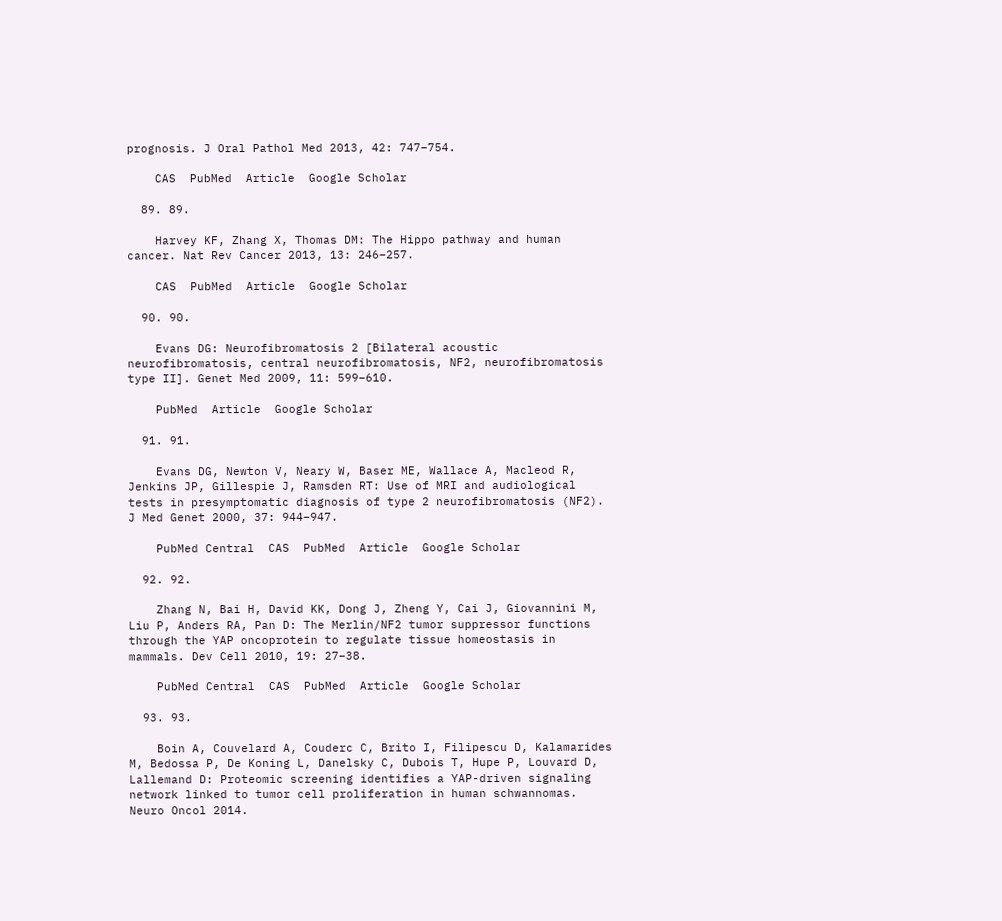prognosis. J Oral Pathol Med 2013, 42: 747–754.

    CAS  PubMed  Article  Google Scholar

  89. 89.

    Harvey KF, Zhang X, Thomas DM: The Hippo pathway and human cancer. Nat Rev Cancer 2013, 13: 246–257.

    CAS  PubMed  Article  Google Scholar

  90. 90.

    Evans DG: Neurofibromatosis 2 [Bilateral acoustic neurofibromatosis, central neurofibromatosis, NF2, neurofibromatosis type II]. Genet Med 2009, 11: 599–610.

    PubMed  Article  Google Scholar

  91. 91.

    Evans DG, Newton V, Neary W, Baser ME, Wallace A, Macleod R, Jenkins JP, Gillespie J, Ramsden RT: Use of MRI and audiological tests in presymptomatic diagnosis of type 2 neurofibromatosis (NF2). J Med Genet 2000, 37: 944–947.

    PubMed Central  CAS  PubMed  Article  Google Scholar

  92. 92.

    Zhang N, Bai H, David KK, Dong J, Zheng Y, Cai J, Giovannini M, Liu P, Anders RA, Pan D: The Merlin/NF2 tumor suppressor functions through the YAP oncoprotein to regulate tissue homeostasis in mammals. Dev Cell 2010, 19: 27–38.

    PubMed Central  CAS  PubMed  Article  Google Scholar

  93. 93.

    Boin A, Couvelard A, Couderc C, Brito I, Filipescu D, Kalamarides M, Bedossa P, De Koning L, Danelsky C, Dubois T, Hupe P, Louvard D, Lallemand D: Proteomic screening identifies a YAP-driven signaling network linked to tumor cell proliferation in human schwannomas. Neuro Oncol 2014.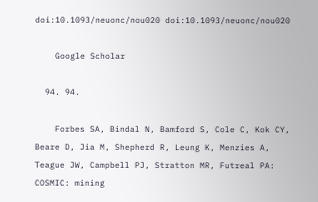doi:10.1093/neuonc/nou020 doi:10.1093/neuonc/nou020

    Google Scholar

  94. 94.

    Forbes SA, Bindal N, Bamford S, Cole C, Kok CY, Beare D, Jia M, Shepherd R, Leung K, Menzies A, Teague JW, Campbell PJ, Stratton MR, Futreal PA: COSMIC: mining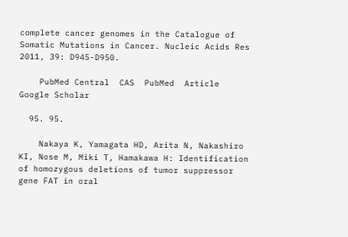complete cancer genomes in the Catalogue of Somatic Mutations in Cancer. Nucleic Acids Res 2011, 39: D945-D950.

    PubMed Central  CAS  PubMed  Article  Google Scholar

  95. 95.

    Nakaya K, Yamagata HD, Arita N, Nakashiro KI, Nose M, Miki T, Hamakawa H: Identification of homozygous deletions of tumor suppressor gene FAT in oral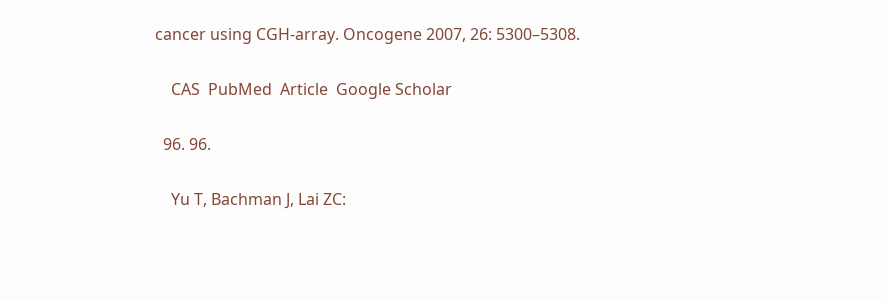cancer using CGH-array. Oncogene 2007, 26: 5300–5308.

    CAS  PubMed  Article  Google Scholar

  96. 96.

    Yu T, Bachman J, Lai ZC: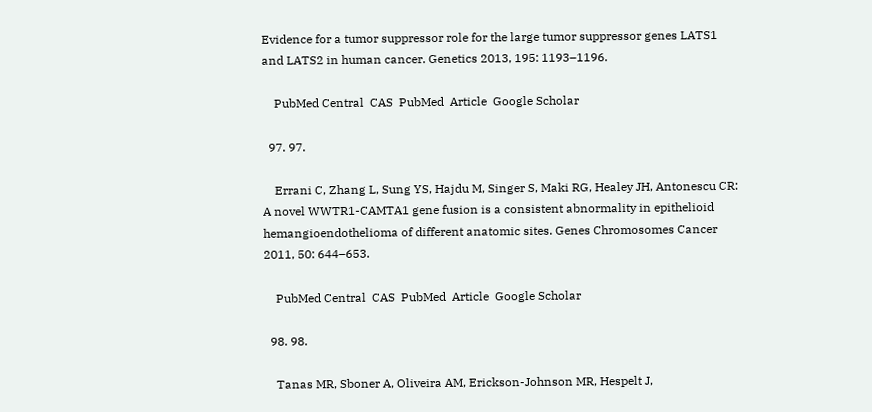Evidence for a tumor suppressor role for the large tumor suppressor genes LATS1 and LATS2 in human cancer. Genetics 2013, 195: 1193–1196.

    PubMed Central  CAS  PubMed  Article  Google Scholar

  97. 97.

    Errani C, Zhang L, Sung YS, Hajdu M, Singer S, Maki RG, Healey JH, Antonescu CR: A novel WWTR1-CAMTA1 gene fusion is a consistent abnormality in epithelioid hemangioendothelioma of different anatomic sites. Genes Chromosomes Cancer 2011, 50: 644–653.

    PubMed Central  CAS  PubMed  Article  Google Scholar

  98. 98.

    Tanas MR, Sboner A, Oliveira AM, Erickson-Johnson MR, Hespelt J,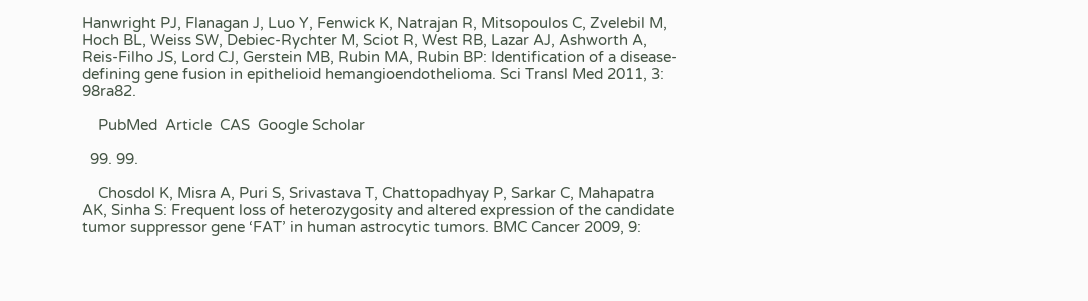Hanwright PJ, Flanagan J, Luo Y, Fenwick K, Natrajan R, Mitsopoulos C, Zvelebil M, Hoch BL, Weiss SW, Debiec-Rychter M, Sciot R, West RB, Lazar AJ, Ashworth A, Reis-Filho JS, Lord CJ, Gerstein MB, Rubin MA, Rubin BP: Identification of a disease-defining gene fusion in epithelioid hemangioendothelioma. Sci Transl Med 2011, 3: 98ra82.

    PubMed  Article  CAS  Google Scholar

  99. 99.

    Chosdol K, Misra A, Puri S, Srivastava T, Chattopadhyay P, Sarkar C, Mahapatra AK, Sinha S: Frequent loss of heterozygosity and altered expression of the candidate tumor suppressor gene ‘FAT’ in human astrocytic tumors. BMC Cancer 2009, 9: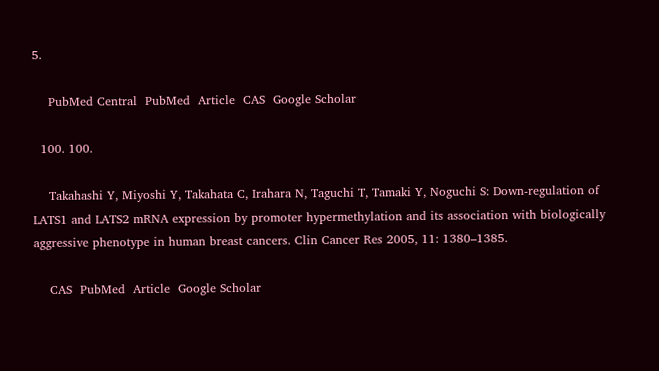5.

    PubMed Central  PubMed  Article  CAS  Google Scholar

  100. 100.

    Takahashi Y, Miyoshi Y, Takahata C, Irahara N, Taguchi T, Tamaki Y, Noguchi S: Down-regulation of LATS1 and LATS2 mRNA expression by promoter hypermethylation and its association with biologically aggressive phenotype in human breast cancers. Clin Cancer Res 2005, 11: 1380–1385.

    CAS  PubMed  Article  Google Scholar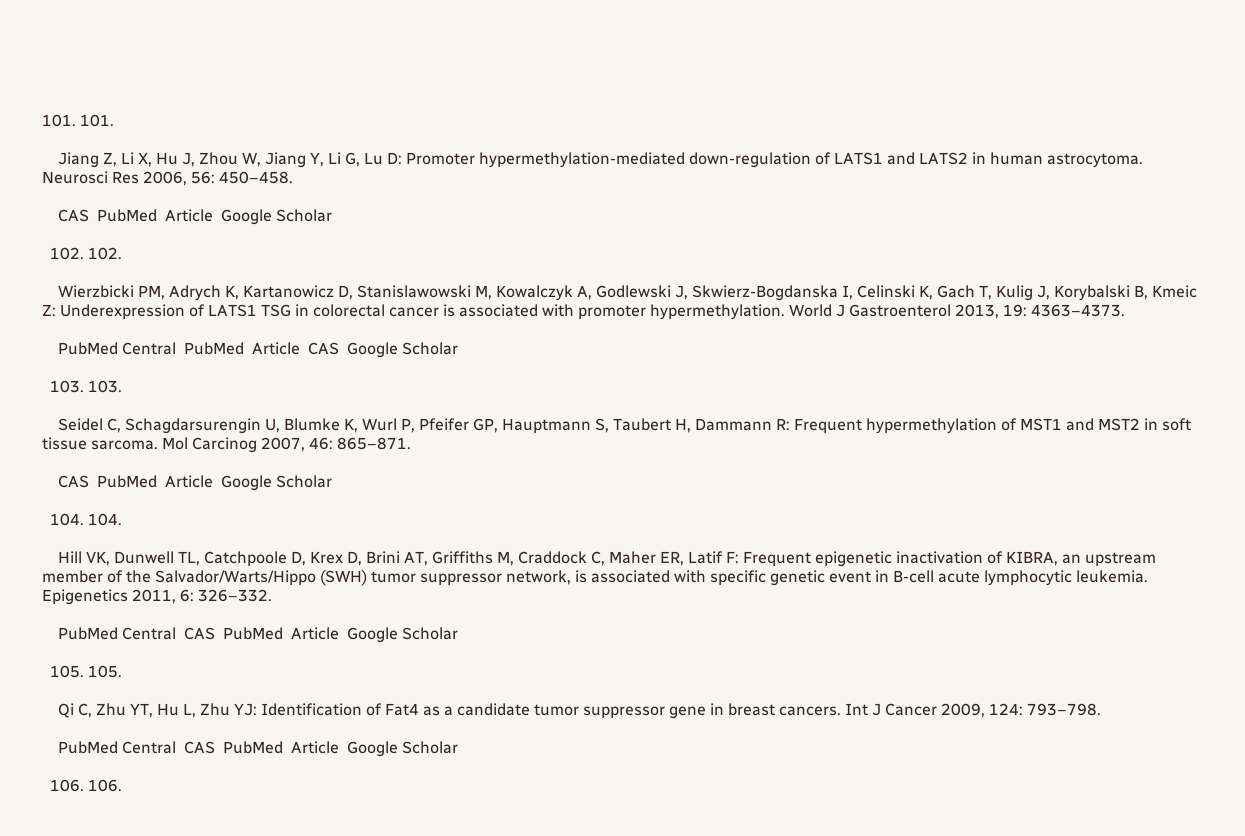101. 101.

    Jiang Z, Li X, Hu J, Zhou W, Jiang Y, Li G, Lu D: Promoter hypermethylation-mediated down-regulation of LATS1 and LATS2 in human astrocytoma. Neurosci Res 2006, 56: 450–458.

    CAS  PubMed  Article  Google Scholar

  102. 102.

    Wierzbicki PM, Adrych K, Kartanowicz D, Stanislawowski M, Kowalczyk A, Godlewski J, Skwierz-Bogdanska I, Celinski K, Gach T, Kulig J, Korybalski B, Kmeic Z: Underexpression of LATS1 TSG in colorectal cancer is associated with promoter hypermethylation. World J Gastroenterol 2013, 19: 4363–4373.

    PubMed Central  PubMed  Article  CAS  Google Scholar

  103. 103.

    Seidel C, Schagdarsurengin U, Blumke K, Wurl P, Pfeifer GP, Hauptmann S, Taubert H, Dammann R: Frequent hypermethylation of MST1 and MST2 in soft tissue sarcoma. Mol Carcinog 2007, 46: 865–871.

    CAS  PubMed  Article  Google Scholar

  104. 104.

    Hill VK, Dunwell TL, Catchpoole D, Krex D, Brini AT, Griffiths M, Craddock C, Maher ER, Latif F: Frequent epigenetic inactivation of KIBRA, an upstream member of the Salvador/Warts/Hippo (SWH) tumor suppressor network, is associated with specific genetic event in B-cell acute lymphocytic leukemia. Epigenetics 2011, 6: 326–332.

    PubMed Central  CAS  PubMed  Article  Google Scholar

  105. 105.

    Qi C, Zhu YT, Hu L, Zhu YJ: Identification of Fat4 as a candidate tumor suppressor gene in breast cancers. Int J Cancer 2009, 124: 793–798.

    PubMed Central  CAS  PubMed  Article  Google Scholar

  106. 106.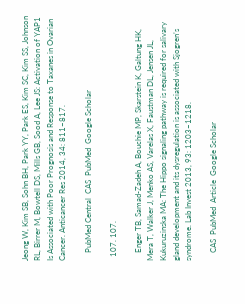Jeong W, Kim SB, Sohn BH, Park YY, Park ES, Kim SC, Kim SS, Johnson RL, Birrer M, Bowtell DS, Mills GB, Sood A, Lee JS: Activation of YAP1 Is Associated with Poor Prognosis and Response to Taxanes in Ovarian Cancer. Anticancer Res 2014, 34: 811–817.

    PubMed Central  CAS  PubMed  Google Scholar

  107. 107.

    Enger TB, Samad-Zadeh A, Bouchie MP, Skarstein K, Galtung HK, Mera T, Walker J, Menko AS, Varelas X, Faustman DL, Jensen JL, Kukuruzinska MA: The Hippo signaling pathway is required for salivary gland development and its dysregulation is associated with Sjogren’s syndrome. Lab Invest 2013, 93: 1203–1218.

    CAS  PubMed  Article  Google Scholar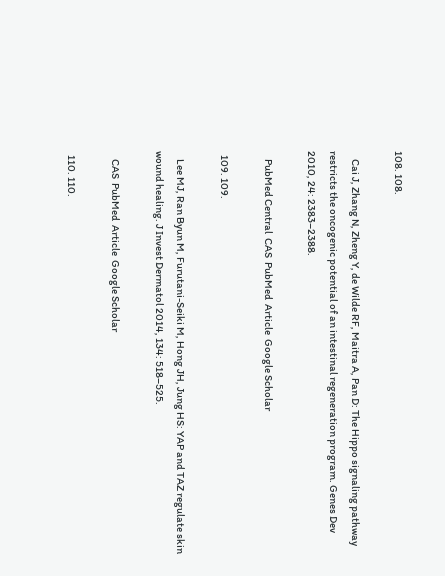108. 108.

    Cai J, Zhang N, Zheng Y, de Wilde RF, Maitra A, Pan D: The Hippo signaling pathway restricts the oncogenic potential of an intestinal regeneration program. Genes Dev 2010, 24: 2383–2388.

    PubMed Central  CAS  PubMed  Article  Google Scholar

  109. 109.

    Lee MJ, Ran Byun M, Furutani-Seiki M, Hong JH, Jung HS: YAP and TAZ regulate skin wound healing. J Invest Dermatol 2014, 134: 518–525.

    CAS  PubMed  Article  Google Scholar

  110. 110.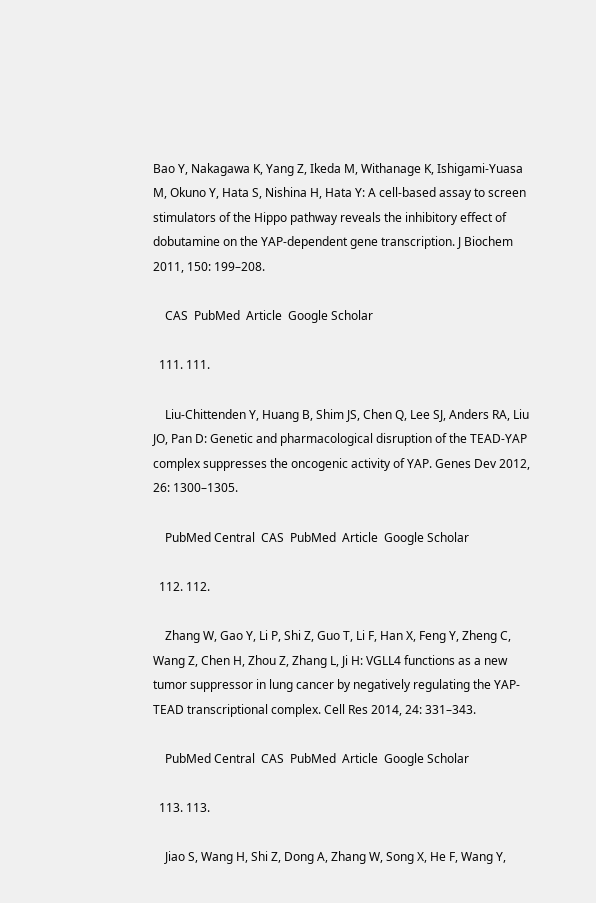Bao Y, Nakagawa K, Yang Z, Ikeda M, Withanage K, Ishigami-Yuasa M, Okuno Y, Hata S, Nishina H, Hata Y: A cell-based assay to screen stimulators of the Hippo pathway reveals the inhibitory effect of dobutamine on the YAP-dependent gene transcription. J Biochem 2011, 150: 199–208.

    CAS  PubMed  Article  Google Scholar

  111. 111.

    Liu-Chittenden Y, Huang B, Shim JS, Chen Q, Lee SJ, Anders RA, Liu JO, Pan D: Genetic and pharmacological disruption of the TEAD-YAP complex suppresses the oncogenic activity of YAP. Genes Dev 2012, 26: 1300–1305.

    PubMed Central  CAS  PubMed  Article  Google Scholar

  112. 112.

    Zhang W, Gao Y, Li P, Shi Z, Guo T, Li F, Han X, Feng Y, Zheng C, Wang Z, Chen H, Zhou Z, Zhang L, Ji H: VGLL4 functions as a new tumor suppressor in lung cancer by negatively regulating the YAP-TEAD transcriptional complex. Cell Res 2014, 24: 331–343.

    PubMed Central  CAS  PubMed  Article  Google Scholar

  113. 113.

    Jiao S, Wang H, Shi Z, Dong A, Zhang W, Song X, He F, Wang Y,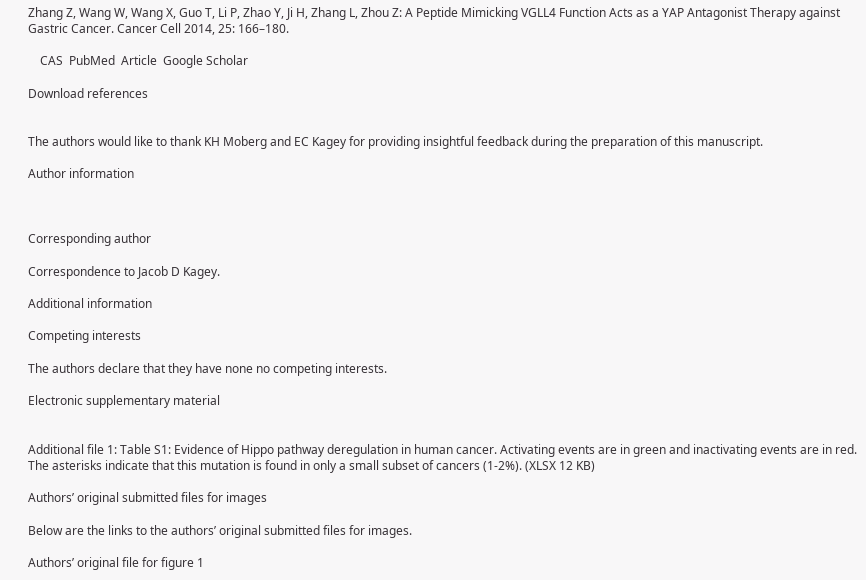Zhang Z, Wang W, Wang X, Guo T, Li P, Zhao Y, Ji H, Zhang L, Zhou Z: A Peptide Mimicking VGLL4 Function Acts as a YAP Antagonist Therapy against Gastric Cancer. Cancer Cell 2014, 25: 166–180.

    CAS  PubMed  Article  Google Scholar

Download references


The authors would like to thank KH Moberg and EC Kagey for providing insightful feedback during the preparation of this manuscript.

Author information



Corresponding author

Correspondence to Jacob D Kagey.

Additional information

Competing interests

The authors declare that they have none no competing interests.

Electronic supplementary material


Additional file 1: Table S1: Evidence of Hippo pathway deregulation in human cancer. Activating events are in green and inactivating events are in red. The asterisks indicate that this mutation is found in only a small subset of cancers (1-2%). (XLSX 12 KB)

Authors’ original submitted files for images

Below are the links to the authors’ original submitted files for images.

Authors’ original file for figure 1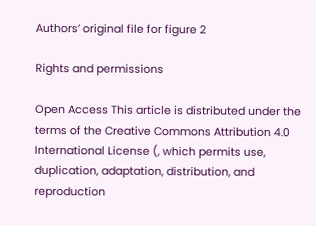Authors’ original file for figure 2

Rights and permissions

Open Access This article is distributed under the terms of the Creative Commons Attribution 4.0 International License (, which permits use, duplication, adaptation, distribution, and reproduction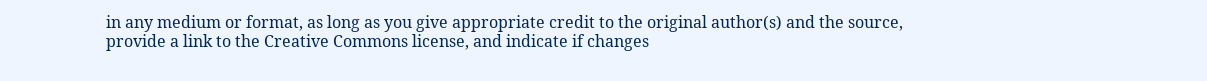in any medium or format, as long as you give appropriate credit to the original author(s) and the source, provide a link to the Creative Commons license, and indicate if changes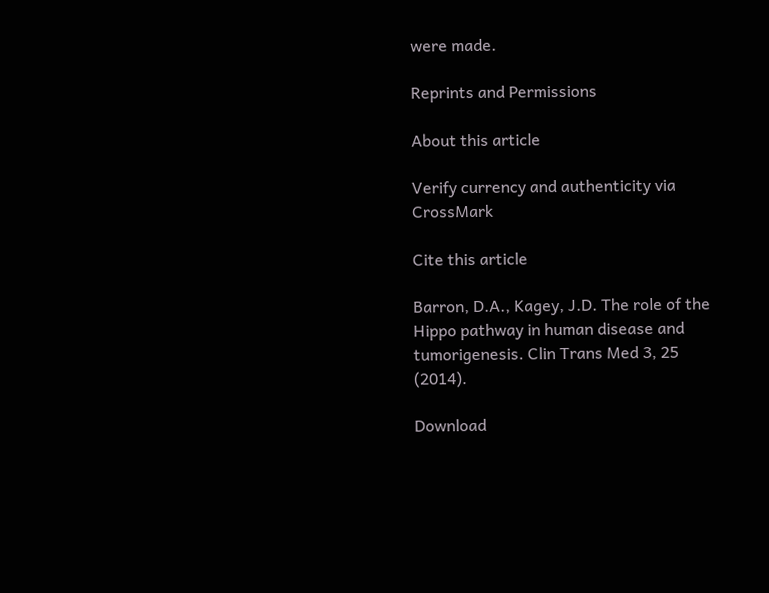were made.

Reprints and Permissions

About this article

Verify currency and authenticity via CrossMark

Cite this article

Barron, D.A., Kagey, J.D. The role of the Hippo pathway in human disease and tumorigenesis. Clin Trans Med 3, 25 (2014).

Download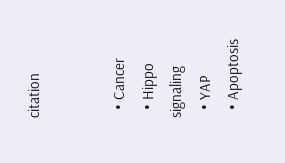citation


  • Cancer
  • Hippo signaling
  • YAP
  • Apoptosis